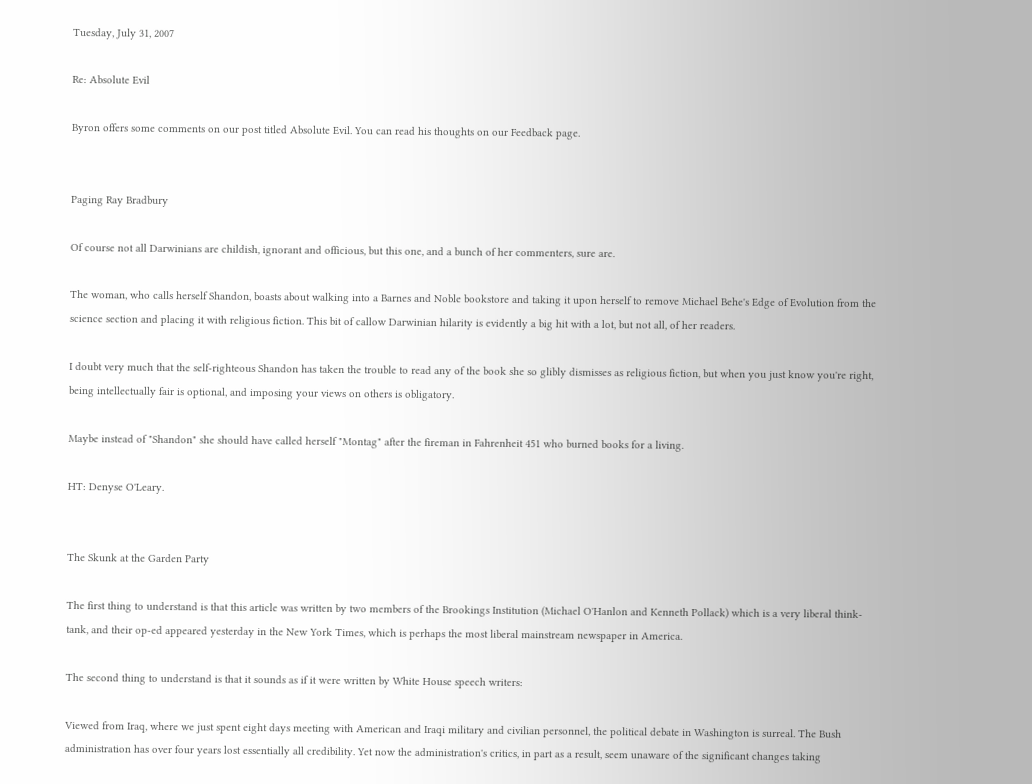Tuesday, July 31, 2007

Re: Absolute Evil

Byron offers some comments on our post titled Absolute Evil. You can read his thoughts on our Feedback page.


Paging Ray Bradbury

Of course not all Darwinians are childish, ignorant and officious, but this one, and a bunch of her commenters, sure are.

The woman, who calls herself Shandon, boasts about walking into a Barnes and Noble bookstore and taking it upon herself to remove Michael Behe's Edge of Evolution from the science section and placing it with religious fiction. This bit of callow Darwinian hilarity is evidently a big hit with a lot, but not all, of her readers.

I doubt very much that the self-righteous Shandon has taken the trouble to read any of the book she so glibly dismisses as religious fiction, but when you just know you're right, being intellectually fair is optional, and imposing your views on others is obligatory.

Maybe instead of "Shandon" she should have called herself "Montag" after the fireman in Fahrenheit 451 who burned books for a living.

HT: Denyse O'Leary.


The Skunk at the Garden Party

The first thing to understand is that this article was written by two members of the Brookings Institution (Michael O'Hanlon and Kenneth Pollack) which is a very liberal think-tank, and their op-ed appeared yesterday in the New York Times, which is perhaps the most liberal mainstream newspaper in America.

The second thing to understand is that it sounds as if it were written by White House speech writers:

Viewed from Iraq, where we just spent eight days meeting with American and Iraqi military and civilian personnel, the political debate in Washington is surreal. The Bush administration has over four years lost essentially all credibility. Yet now the administration's critics, in part as a result, seem unaware of the significant changes taking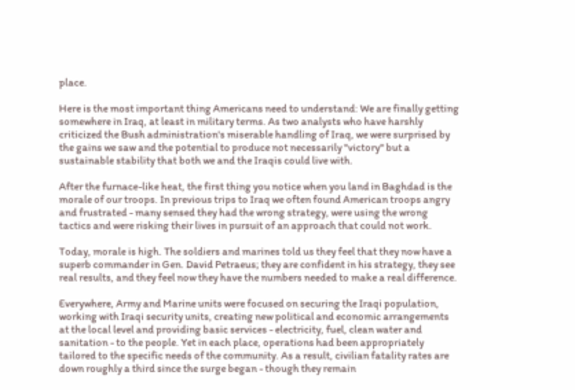place.

Here is the most important thing Americans need to understand: We are finally getting somewhere in Iraq, at least in military terms. As two analysts who have harshly criticized the Bush administration's miserable handling of Iraq, we were surprised by the gains we saw and the potential to produce not necessarily "victory" but a sustainable stability that both we and the Iraqis could live with.

After the furnace-like heat, the first thing you notice when you land in Baghdad is the morale of our troops. In previous trips to Iraq we often found American troops angry and frustrated - many sensed they had the wrong strategy, were using the wrong tactics and were risking their lives in pursuit of an approach that could not work.

Today, morale is high. The soldiers and marines told us they feel that they now have a superb commander in Gen. David Petraeus; they are confident in his strategy, they see real results, and they feel now they have the numbers needed to make a real difference.

Everywhere, Army and Marine units were focused on securing the Iraqi population, working with Iraqi security units, creating new political and economic arrangements at the local level and providing basic services - electricity, fuel, clean water and sanitation - to the people. Yet in each place, operations had been appropriately tailored to the specific needs of the community. As a result, civilian fatality rates are down roughly a third since the surge began - though they remain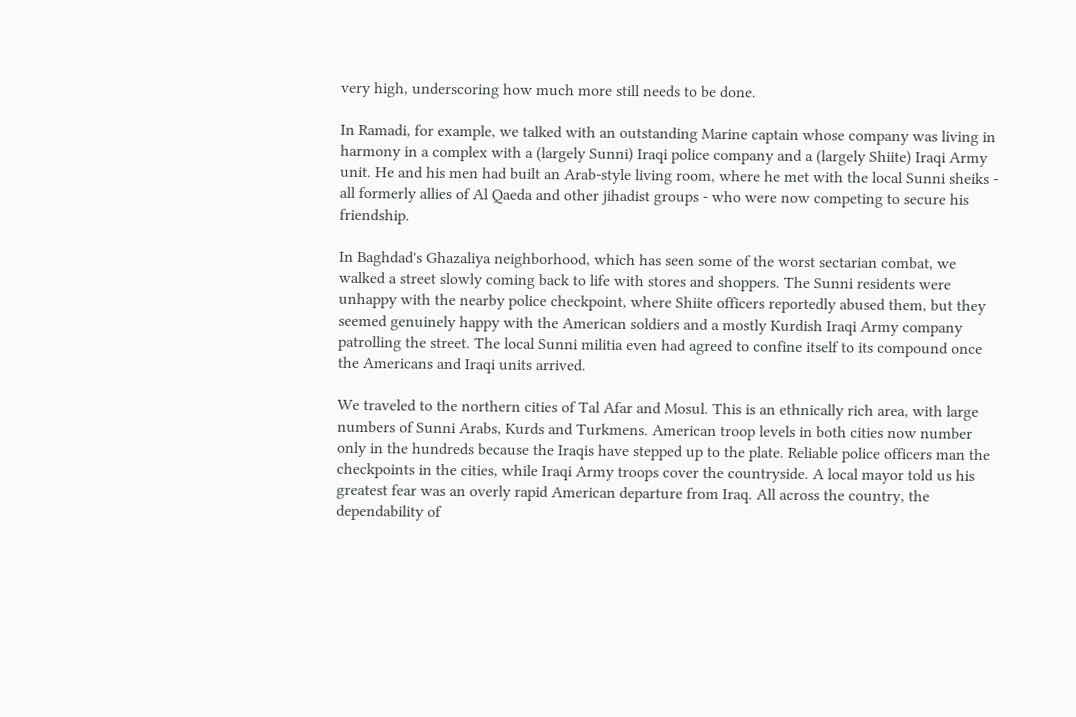very high, underscoring how much more still needs to be done.

In Ramadi, for example, we talked with an outstanding Marine captain whose company was living in harmony in a complex with a (largely Sunni) Iraqi police company and a (largely Shiite) Iraqi Army unit. He and his men had built an Arab-style living room, where he met with the local Sunni sheiks - all formerly allies of Al Qaeda and other jihadist groups - who were now competing to secure his friendship.

In Baghdad's Ghazaliya neighborhood, which has seen some of the worst sectarian combat, we walked a street slowly coming back to life with stores and shoppers. The Sunni residents were unhappy with the nearby police checkpoint, where Shiite officers reportedly abused them, but they seemed genuinely happy with the American soldiers and a mostly Kurdish Iraqi Army company patrolling the street. The local Sunni militia even had agreed to confine itself to its compound once the Americans and Iraqi units arrived.

We traveled to the northern cities of Tal Afar and Mosul. This is an ethnically rich area, with large numbers of Sunni Arabs, Kurds and Turkmens. American troop levels in both cities now number only in the hundreds because the Iraqis have stepped up to the plate. Reliable police officers man the checkpoints in the cities, while Iraqi Army troops cover the countryside. A local mayor told us his greatest fear was an overly rapid American departure from Iraq. All across the country, the dependability of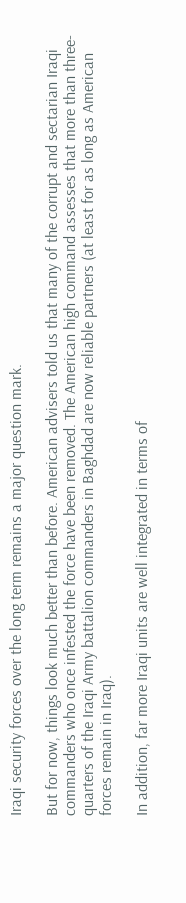Iraqi security forces over the long term remains a major question mark.

But for now, things look much better than before. American advisers told us that many of the corrupt and sectarian Iraqi commanders who once infested the force have been removed. The American high command assesses that more than three-quarters of the Iraqi Army battalion commanders in Baghdad are now reliable partners (at least for as long as American forces remain in Iraq).

In addition, far more Iraqi units are well integrated in terms of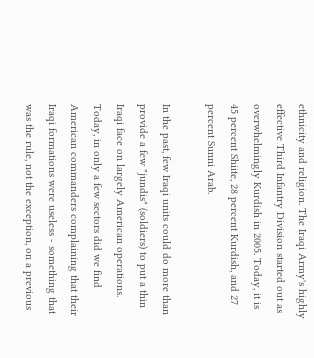ethnicity and religion. The Iraqi Army's highly effective Third Infantry Division started out as overwhelmingly Kurdish in 2005. Today, it is 45 percent Shiite, 28 percent Kurdish, and 27 percent Sunni Arab.

In the past, few Iraqi units could do more than provide a few "jundis" (soldiers) to put a thin Iraqi face on largely American operations. Today, in only a few sectors did we find American commanders complaining that their Iraqi formations were useless - something that was the rule, not the exception, on a previous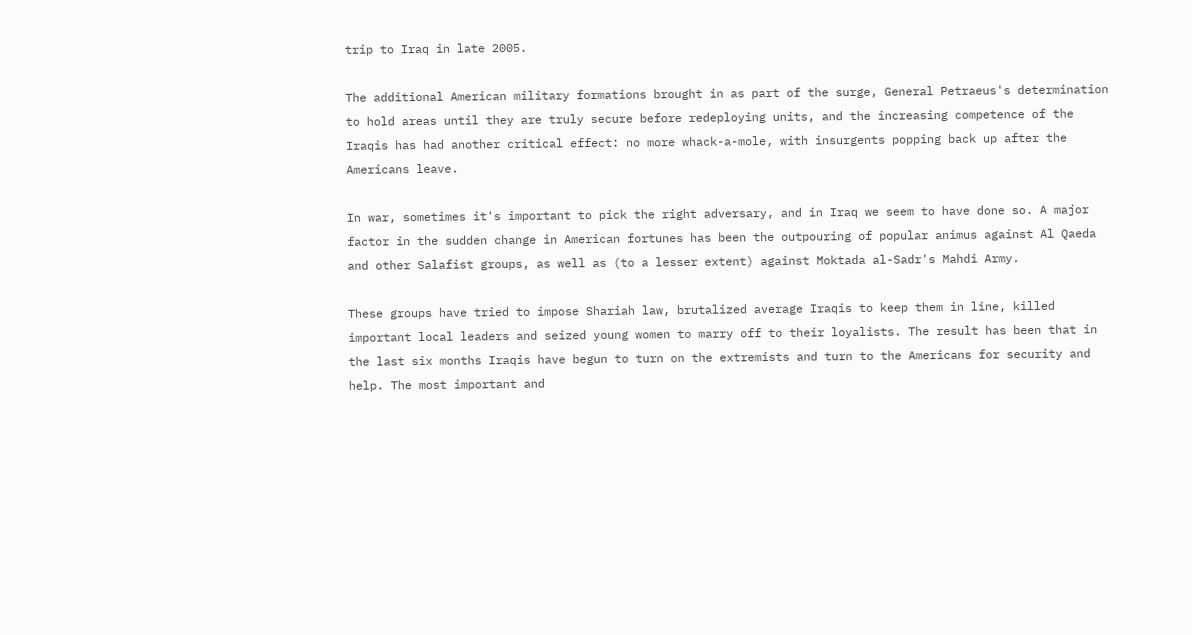trip to Iraq in late 2005.

The additional American military formations brought in as part of the surge, General Petraeus's determination to hold areas until they are truly secure before redeploying units, and the increasing competence of the Iraqis has had another critical effect: no more whack-a-mole, with insurgents popping back up after the Americans leave.

In war, sometimes it's important to pick the right adversary, and in Iraq we seem to have done so. A major factor in the sudden change in American fortunes has been the outpouring of popular animus against Al Qaeda and other Salafist groups, as well as (to a lesser extent) against Moktada al-Sadr's Mahdi Army.

These groups have tried to impose Shariah law, brutalized average Iraqis to keep them in line, killed important local leaders and seized young women to marry off to their loyalists. The result has been that in the last six months Iraqis have begun to turn on the extremists and turn to the Americans for security and help. The most important and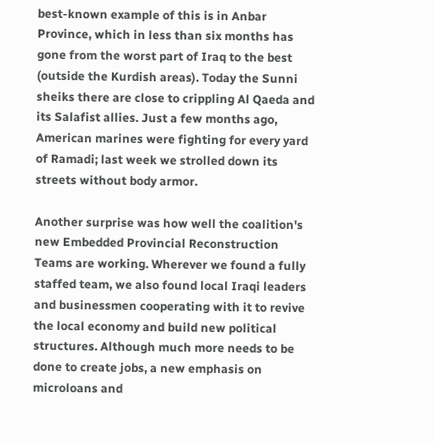best-known example of this is in Anbar Province, which in less than six months has gone from the worst part of Iraq to the best (outside the Kurdish areas). Today the Sunni sheiks there are close to crippling Al Qaeda and its Salafist allies. Just a few months ago, American marines were fighting for every yard of Ramadi; last week we strolled down its streets without body armor.

Another surprise was how well the coalition's new Embedded Provincial Reconstruction Teams are working. Wherever we found a fully staffed team, we also found local Iraqi leaders and businessmen cooperating with it to revive the local economy and build new political structures. Although much more needs to be done to create jobs, a new emphasis on microloans and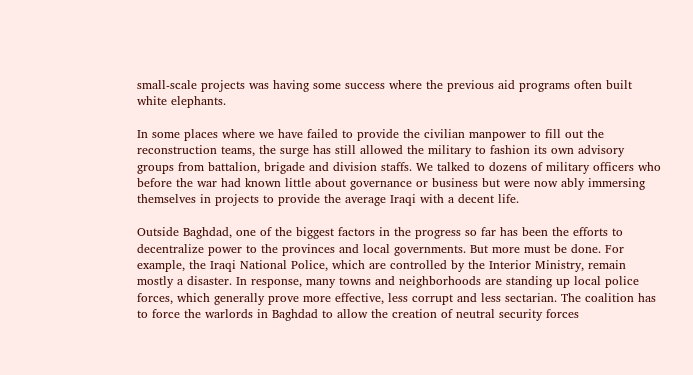small-scale projects was having some success where the previous aid programs often built white elephants.

In some places where we have failed to provide the civilian manpower to fill out the reconstruction teams, the surge has still allowed the military to fashion its own advisory groups from battalion, brigade and division staffs. We talked to dozens of military officers who before the war had known little about governance or business but were now ably immersing themselves in projects to provide the average Iraqi with a decent life.

Outside Baghdad, one of the biggest factors in the progress so far has been the efforts to decentralize power to the provinces and local governments. But more must be done. For example, the Iraqi National Police, which are controlled by the Interior Ministry, remain mostly a disaster. In response, many towns and neighborhoods are standing up local police forces, which generally prove more effective, less corrupt and less sectarian. The coalition has to force the warlords in Baghdad to allow the creation of neutral security forces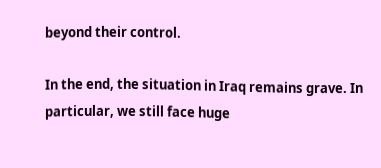beyond their control.

In the end, the situation in Iraq remains grave. In particular, we still face huge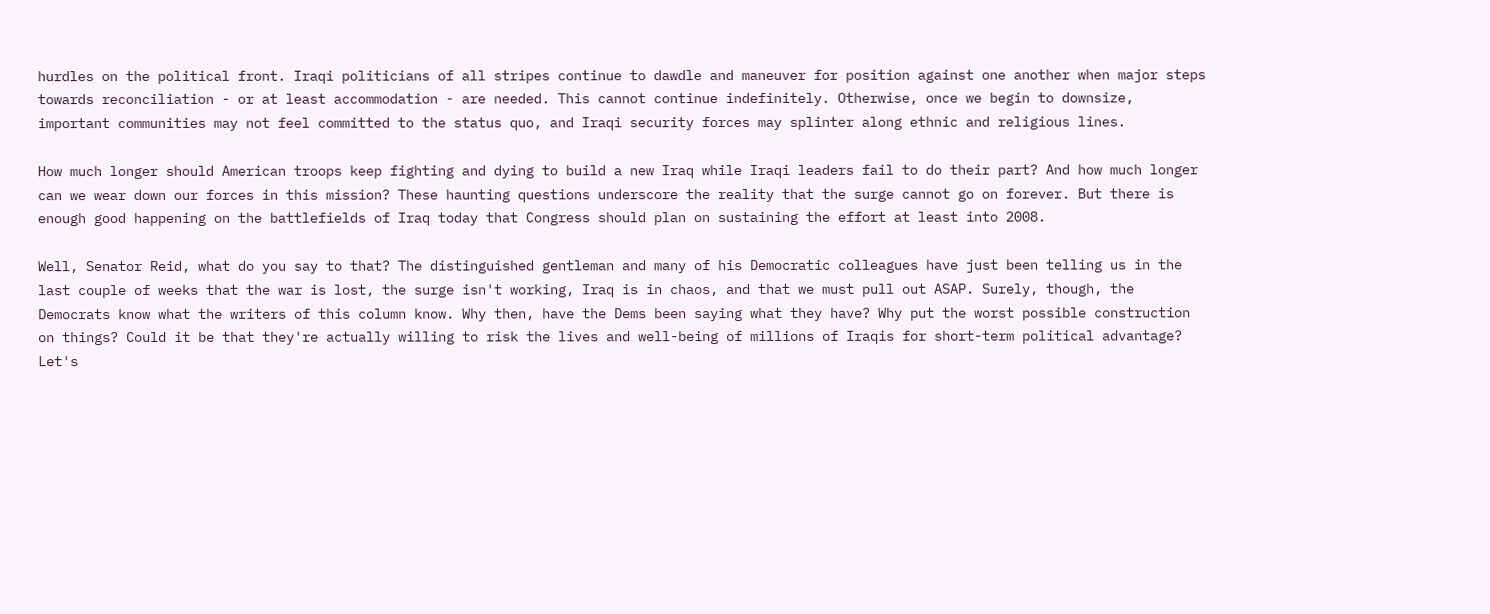hurdles on the political front. Iraqi politicians of all stripes continue to dawdle and maneuver for position against one another when major steps towards reconciliation - or at least accommodation - are needed. This cannot continue indefinitely. Otherwise, once we begin to downsize, important communities may not feel committed to the status quo, and Iraqi security forces may splinter along ethnic and religious lines.

How much longer should American troops keep fighting and dying to build a new Iraq while Iraqi leaders fail to do their part? And how much longer can we wear down our forces in this mission? These haunting questions underscore the reality that the surge cannot go on forever. But there is enough good happening on the battlefields of Iraq today that Congress should plan on sustaining the effort at least into 2008.

Well, Senator Reid, what do you say to that? The distinguished gentleman and many of his Democratic colleagues have just been telling us in the last couple of weeks that the war is lost, the surge isn't working, Iraq is in chaos, and that we must pull out ASAP. Surely, though, the Democrats know what the writers of this column know. Why then, have the Dems been saying what they have? Why put the worst possible construction on things? Could it be that they're actually willing to risk the lives and well-being of millions of Iraqis for short-term political advantage? Let's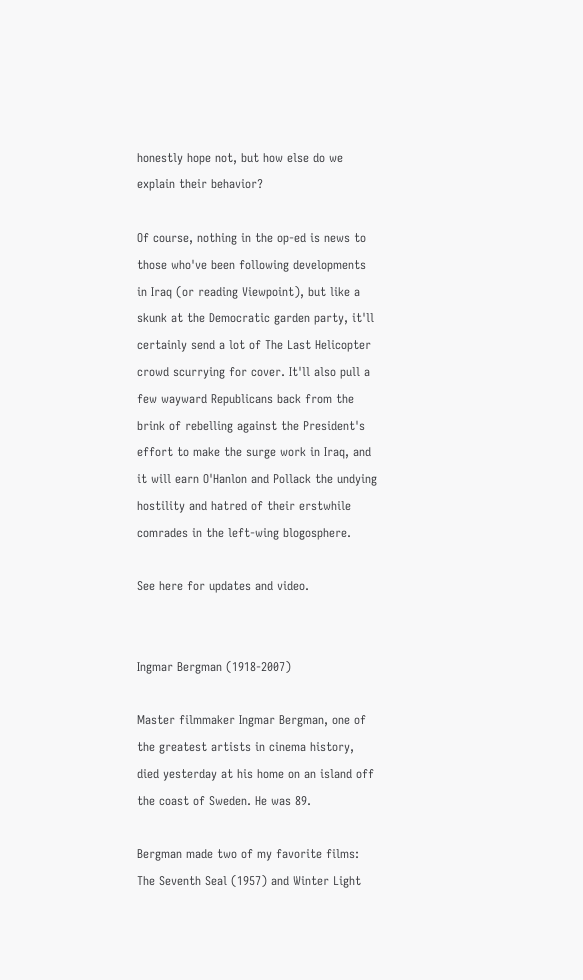honestly hope not, but how else do we explain their behavior?

Of course, nothing in the op-ed is news to those who've been following developments in Iraq (or reading Viewpoint), but like a skunk at the Democratic garden party, it'll certainly send a lot of The Last Helicopter crowd scurrying for cover. It'll also pull a few wayward Republicans back from the brink of rebelling against the President's effort to make the surge work in Iraq, and it will earn O'Hanlon and Pollack the undying hostility and hatred of their erstwhile comrades in the left-wing blogosphere.

See here for updates and video.


Ingmar Bergman (1918-2007)

Master filmmaker Ingmar Bergman, one of the greatest artists in cinema history, died yesterday at his home on an island off the coast of Sweden. He was 89.

Bergman made two of my favorite films: The Seventh Seal (1957) and Winter Light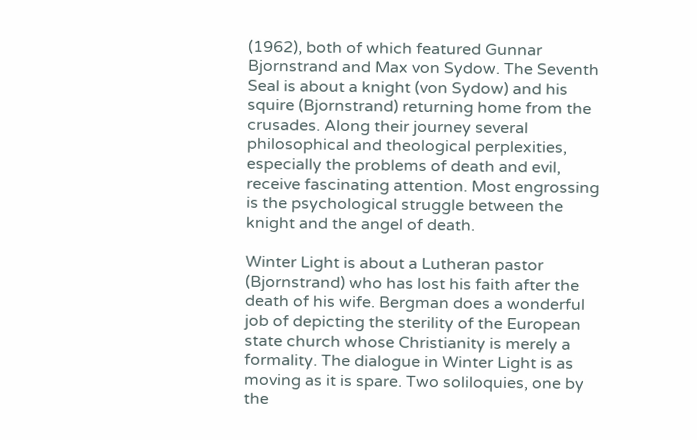(1962), both of which featured Gunnar Bjornstrand and Max von Sydow. The Seventh Seal is about a knight (von Sydow) and his squire (Bjornstrand) returning home from the crusades. Along their journey several philosophical and theological perplexities, especially the problems of death and evil, receive fascinating attention. Most engrossing is the psychological struggle between the knight and the angel of death.

Winter Light is about a Lutheran pastor (Bjornstrand) who has lost his faith after the death of his wife. Bergman does a wonderful job of depicting the sterility of the European state church whose Christianity is merely a formality. The dialogue in Winter Light is as moving as it is spare. Two soliloquies, one by the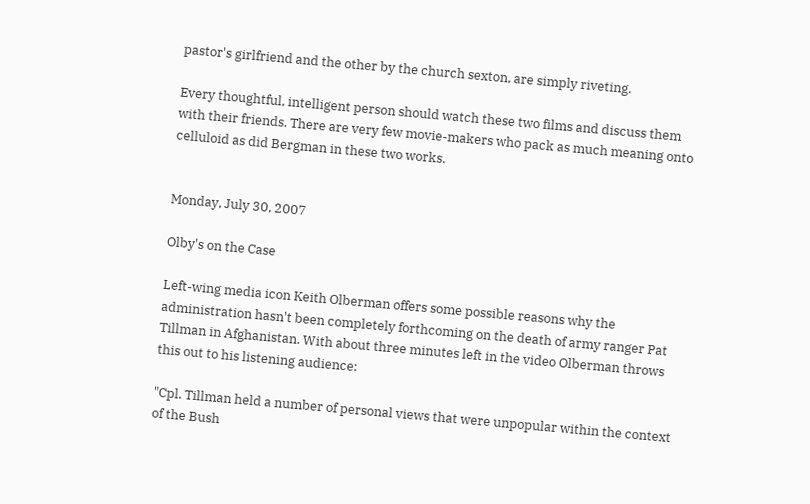pastor's girlfriend and the other by the church sexton, are simply riveting.

Every thoughtful, intelligent person should watch these two films and discuss them with their friends. There are very few movie-makers who pack as much meaning onto celluloid as did Bergman in these two works.


Monday, July 30, 2007

Olby's on the Case

Left-wing media icon Keith Olberman offers some possible reasons why the administration hasn't been completely forthcoming on the death of army ranger Pat Tillman in Afghanistan. With about three minutes left in the video Olberman throws this out to his listening audience:

"Cpl. Tillman held a number of personal views that were unpopular within the context of the Bush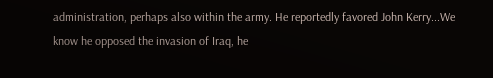administration, perhaps also within the army. He reportedly favored John Kerry...We know he opposed the invasion of Iraq, he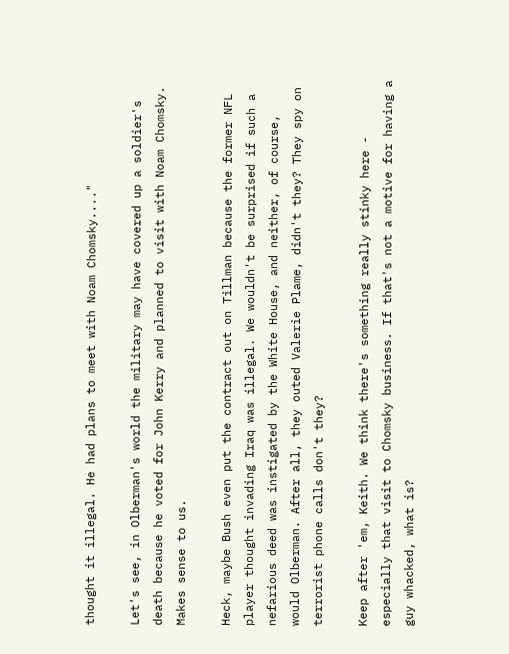thought it illegal. He had plans to meet with Noam Chomsky...."

Let's see, in Olberman's world the military may have covered up a soldier's death because he voted for John Kerry and planned to visit with Noam Chomsky. Makes sense to us.

Heck, maybe Bush even put the contract out on Tillman because the former NFL player thought invading Iraq was illegal. We wouldn't be surprised if such a nefarious deed was instigated by the White House, and neither, of course, would Olberman. After all, they outed Valerie Plame, didn't they? They spy on terrorist phone calls don't they?

Keep after 'em, Keith. We think there's something really stinky here - especially that visit to Chomsky business. If that's not a motive for having a guy whacked, what is?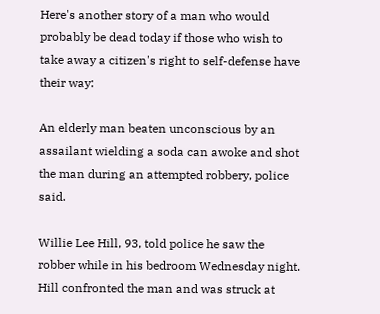Here's another story of a man who would probably be dead today if those who wish to take away a citizen's right to self-defense have their way:

An elderly man beaten unconscious by an assailant wielding a soda can awoke and shot the man during an attempted robbery, police said.

Willie Lee Hill, 93, told police he saw the robber while in his bedroom Wednesday night. Hill confronted the man and was struck at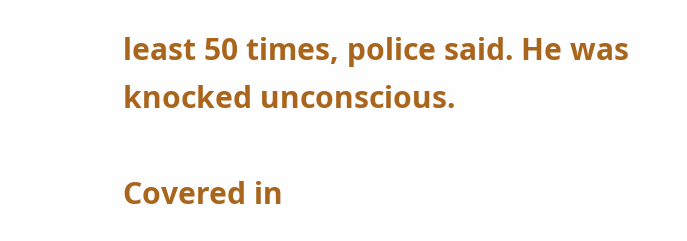least 50 times, police said. He was knocked unconscious.

Covered in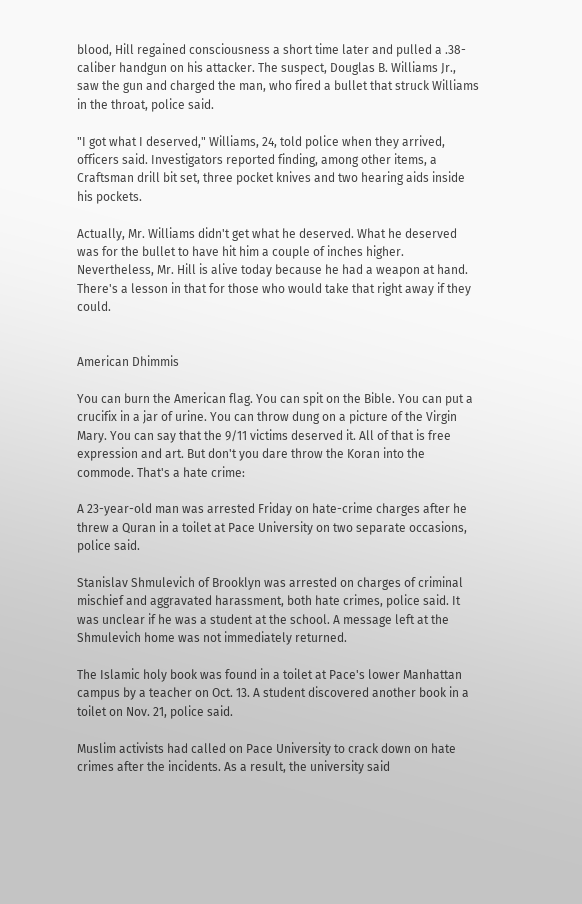blood, Hill regained consciousness a short time later and pulled a .38-caliber handgun on his attacker. The suspect, Douglas B. Williams Jr., saw the gun and charged the man, who fired a bullet that struck Williams in the throat, police said.

"I got what I deserved," Williams, 24, told police when they arrived, officers said. Investigators reported finding, among other items, a Craftsman drill bit set, three pocket knives and two hearing aids inside his pockets.

Actually, Mr. Williams didn't get what he deserved. What he deserved was for the bullet to have hit him a couple of inches higher. Nevertheless, Mr. Hill is alive today because he had a weapon at hand. There's a lesson in that for those who would take that right away if they could.


American Dhimmis

You can burn the American flag. You can spit on the Bible. You can put a crucifix in a jar of urine. You can throw dung on a picture of the Virgin Mary. You can say that the 9/11 victims deserved it. All of that is free expression and art. But don't you dare throw the Koran into the commode. That's a hate crime:

A 23-year-old man was arrested Friday on hate-crime charges after he threw a Quran in a toilet at Pace University on two separate occasions, police said.

Stanislav Shmulevich of Brooklyn was arrested on charges of criminal mischief and aggravated harassment, both hate crimes, police said. It was unclear if he was a student at the school. A message left at the Shmulevich home was not immediately returned.

The Islamic holy book was found in a toilet at Pace's lower Manhattan campus by a teacher on Oct. 13. A student discovered another book in a toilet on Nov. 21, police said.

Muslim activists had called on Pace University to crack down on hate crimes after the incidents. As a result, the university said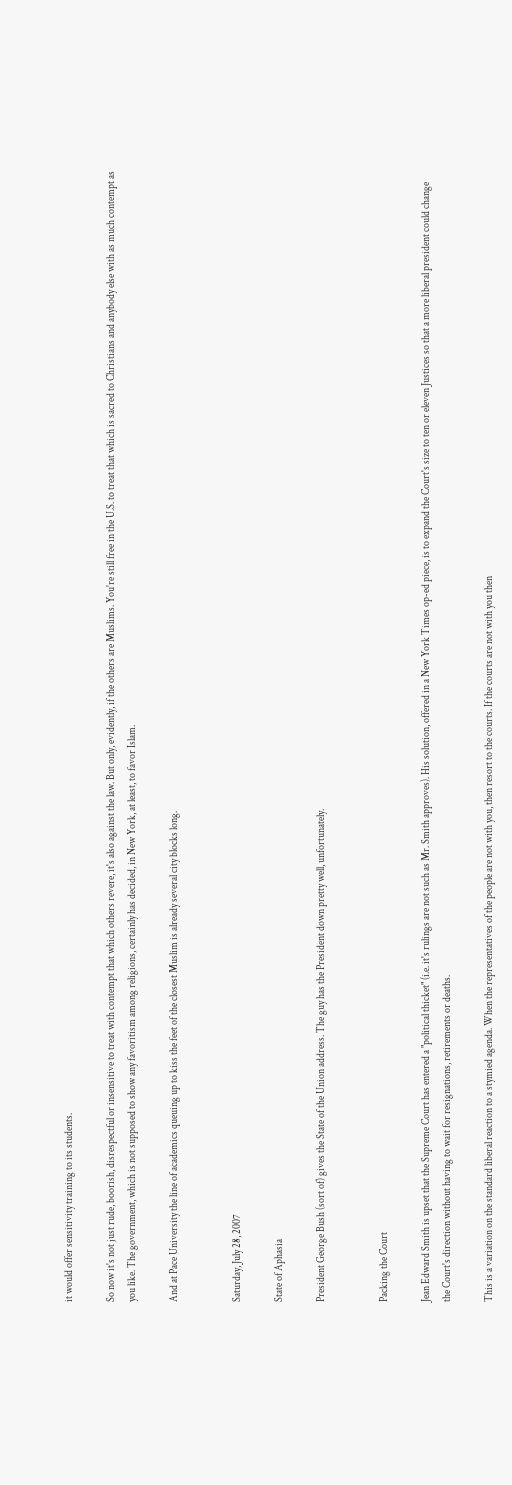it would offer sensitivity training to its students.

So now it's not just rude, boorish, disrespectful or insensitive to treat with contempt that which others revere, it's also against the law. But only, evidently, if the others are Muslims. You're still free in the U.S. to treat that which is sacred to Christians and anybody else with as much contempt as you like. The government, which is not supposed to show any favoritism among religions, certainly has decided, in New York, at least, to favor Islam.

And at Pace University the line of academics queuing up to kiss the feet of the closest Muslim is already several city blocks long.


Saturday, July 28, 2007

State of Aphasia

President George Bush (sort of) gives the State of the Union address. The guy has the President down pretty well, unfortunately.


Packing the Court

Jean Edward Smith is upset that the Supreme Court has entered a "political thicket" (i.e. it's rulings are not such as Mr. Smith approves). His solution, offered in a New York Times op-ed piece, is to expand the Court's size to ten or eleven Justices so that a more liberal president could change the Court's direction without having to wait for resignations, retirements or deaths.

This is a variation on the standard liberal reaction to a stymied agenda. When the representatives of the people are not with you, then resort to the courts. If the courts are not with you then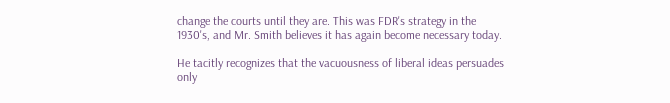change the courts until they are. This was FDR's strategy in the 1930's, and Mr. Smith believes it has again become necessary today.

He tacitly recognizes that the vacuousness of liberal ideas persuades only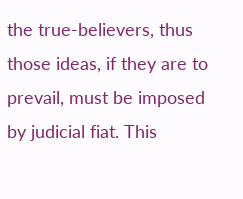the true-believers, thus those ideas, if they are to prevail, must be imposed by judicial fiat. This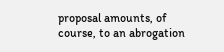proposal amounts, of course, to an abrogation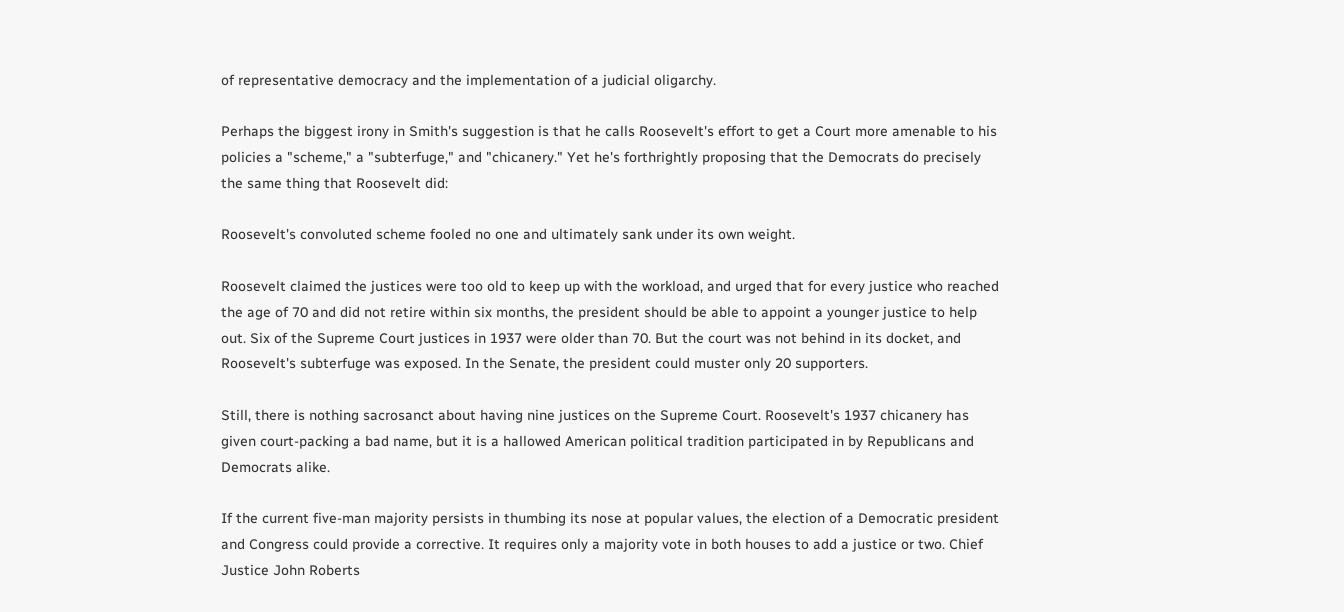of representative democracy and the implementation of a judicial oligarchy.

Perhaps the biggest irony in Smith's suggestion is that he calls Roosevelt's effort to get a Court more amenable to his policies a "scheme," a "subterfuge," and "chicanery." Yet he's forthrightly proposing that the Democrats do precisely the same thing that Roosevelt did:

Roosevelt's convoluted scheme fooled no one and ultimately sank under its own weight.

Roosevelt claimed the justices were too old to keep up with the workload, and urged that for every justice who reached the age of 70 and did not retire within six months, the president should be able to appoint a younger justice to help out. Six of the Supreme Court justices in 1937 were older than 70. But the court was not behind in its docket, and Roosevelt's subterfuge was exposed. In the Senate, the president could muster only 20 supporters.

Still, there is nothing sacrosanct about having nine justices on the Supreme Court. Roosevelt's 1937 chicanery has given court-packing a bad name, but it is a hallowed American political tradition participated in by Republicans and Democrats alike.

If the current five-man majority persists in thumbing its nose at popular values, the election of a Democratic president and Congress could provide a corrective. It requires only a majority vote in both houses to add a justice or two. Chief Justice John Roberts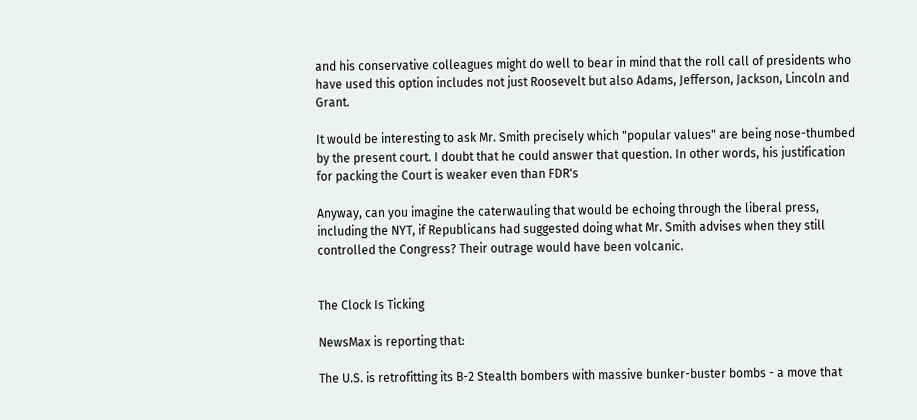and his conservative colleagues might do well to bear in mind that the roll call of presidents who have used this option includes not just Roosevelt but also Adams, Jefferson, Jackson, Lincoln and Grant.

It would be interesting to ask Mr. Smith precisely which "popular values" are being nose-thumbed by the present court. I doubt that he could answer that question. In other words, his justification for packing the Court is weaker even than FDR's

Anyway, can you imagine the caterwauling that would be echoing through the liberal press, including the NYT, if Republicans had suggested doing what Mr. Smith advises when they still controlled the Congress? Their outrage would have been volcanic.


The Clock Is Ticking

NewsMax is reporting that:

The U.S. is retrofitting its B-2 Stealth bombers with massive bunker-buster bombs - a move that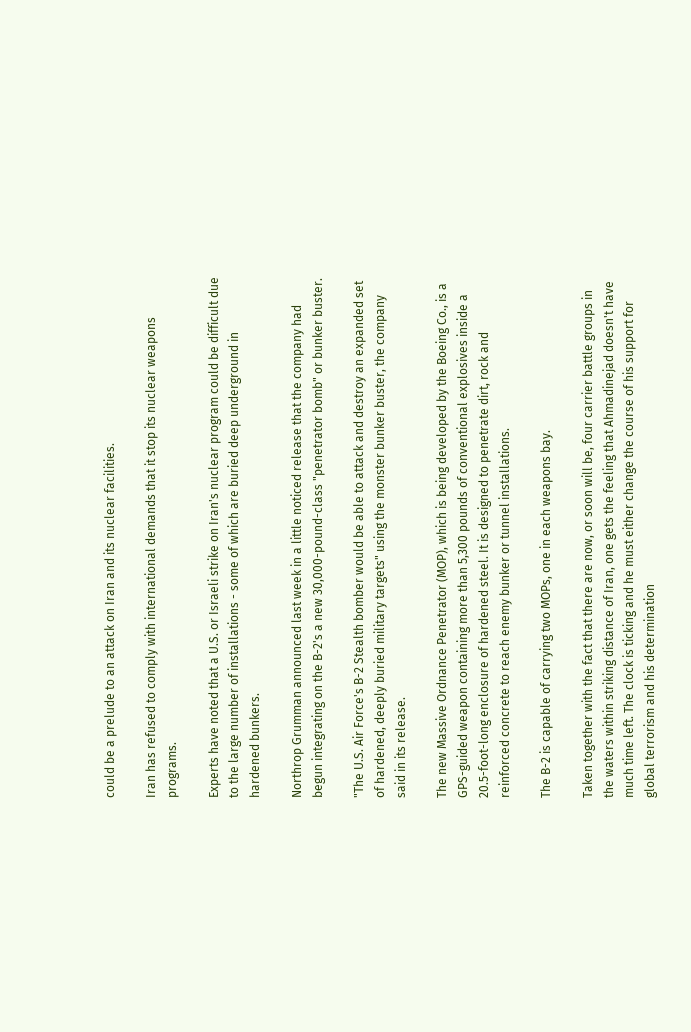could be a prelude to an attack on Iran and its nuclear facilities.

Iran has refused to comply with international demands that it stop its nuclear weapons programs.

Experts have noted that a U.S. or Israeli strike on Iran's nuclear program could be difficult due to the large number of installations - some of which are buried deep underground in hardened bunkers.

Northrop Grumman announced last week in a little noticed release that the company had begun integrating on the B-2's a new 30,000-pound-class "penetrator bomb" or bunker buster.

"The U.S. Air Force's B-2 Stealth bomber would be able to attack and destroy an expanded set of hardened, deeply buried military targets" using the monster bunker buster, the company said in its release.

The new Massive Ordnance Penetrator (MOP), which is being developed by the Boeing Co., is a GPS-guided weapon containing more than 5,300 pounds of conventional explosives inside a 20.5-foot-long enclosure of hardened steel. It is designed to penetrate dirt, rock and reinforced concrete to reach enemy bunker or tunnel installations.

The B-2 is capable of carrying two MOPs, one in each weapons bay.

Taken together with the fact that there are now, or soon will be, four carrier battle groups in the waters within striking distance of Iran, one gets the feeling that Ahmadinejad doesn't have much time left. The clock is ticking and he must either change the course of his support for global terrorism and his determination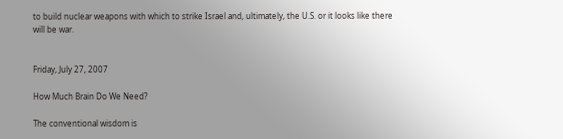to build nuclear weapons with which to strike Israel and, ultimately, the U.S. or it looks like there will be war.


Friday, July 27, 2007

How Much Brain Do We Need?

The conventional wisdom is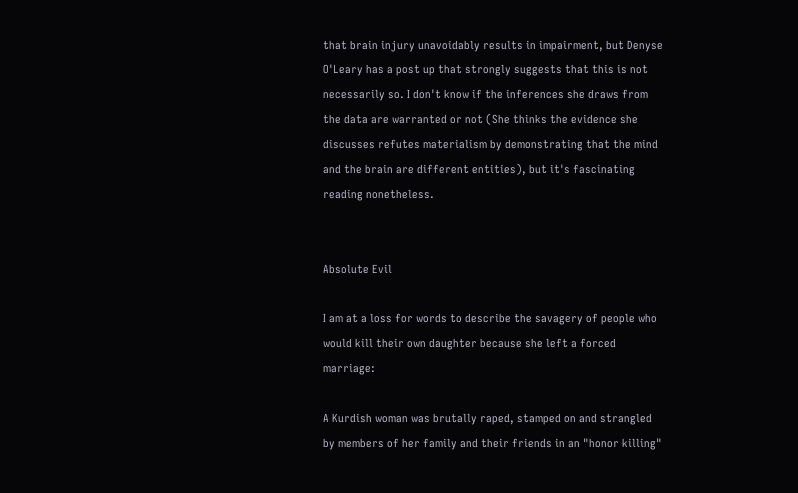that brain injury unavoidably results in impairment, but Denyse O'Leary has a post up that strongly suggests that this is not necessarily so. I don't know if the inferences she draws from the data are warranted or not (She thinks the evidence she discusses refutes materialism by demonstrating that the mind and the brain are different entities), but it's fascinating reading nonetheless.


Absolute Evil

I am at a loss for words to describe the savagery of people who would kill their own daughter because she left a forced marriage:

A Kurdish woman was brutally raped, stamped on and strangled by members of her family and their friends in an "honor killing"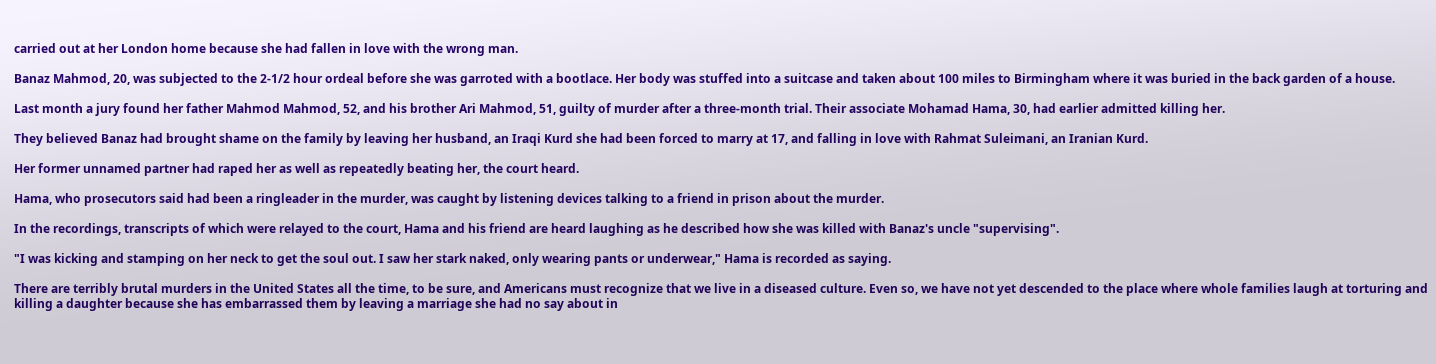carried out at her London home because she had fallen in love with the wrong man.

Banaz Mahmod, 20, was subjected to the 2-1/2 hour ordeal before she was garroted with a bootlace. Her body was stuffed into a suitcase and taken about 100 miles to Birmingham where it was buried in the back garden of a house.

Last month a jury found her father Mahmod Mahmod, 52, and his brother Ari Mahmod, 51, guilty of murder after a three-month trial. Their associate Mohamad Hama, 30, had earlier admitted killing her.

They believed Banaz had brought shame on the family by leaving her husband, an Iraqi Kurd she had been forced to marry at 17, and falling in love with Rahmat Suleimani, an Iranian Kurd.

Her former unnamed partner had raped her as well as repeatedly beating her, the court heard.

Hama, who prosecutors said had been a ringleader in the murder, was caught by listening devices talking to a friend in prison about the murder.

In the recordings, transcripts of which were relayed to the court, Hama and his friend are heard laughing as he described how she was killed with Banaz's uncle "supervising".

"I was kicking and stamping on her neck to get the soul out. I saw her stark naked, only wearing pants or underwear," Hama is recorded as saying.

There are terribly brutal murders in the United States all the time, to be sure, and Americans must recognize that we live in a diseased culture. Even so, we have not yet descended to the place where whole families laugh at torturing and killing a daughter because she has embarrassed them by leaving a marriage she had no say about in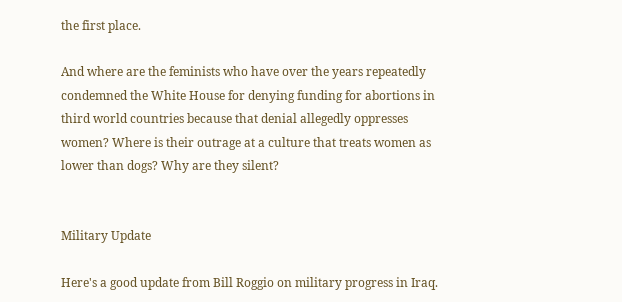the first place.

And where are the feminists who have over the years repeatedly condemned the White House for denying funding for abortions in third world countries because that denial allegedly oppresses women? Where is their outrage at a culture that treats women as lower than dogs? Why are they silent?


Military Update

Here's a good update from Bill Roggio on military progress in Iraq.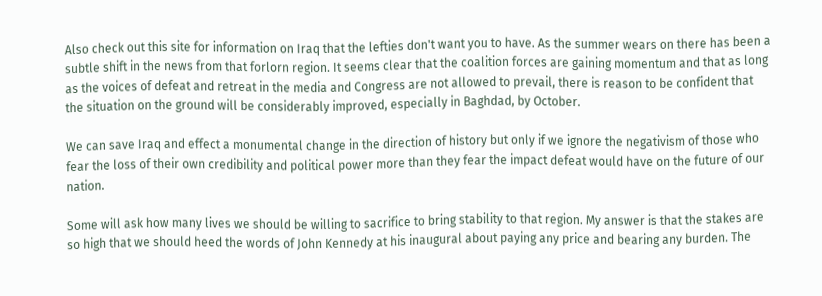Also check out this site for information on Iraq that the lefties don't want you to have. As the summer wears on there has been a subtle shift in the news from that forlorn region. It seems clear that the coalition forces are gaining momentum and that as long as the voices of defeat and retreat in the media and Congress are not allowed to prevail, there is reason to be confident that the situation on the ground will be considerably improved, especially in Baghdad, by October.

We can save Iraq and effect a monumental change in the direction of history but only if we ignore the negativism of those who fear the loss of their own credibility and political power more than they fear the impact defeat would have on the future of our nation.

Some will ask how many lives we should be willing to sacrifice to bring stability to that region. My answer is that the stakes are so high that we should heed the words of John Kennedy at his inaugural about paying any price and bearing any burden. The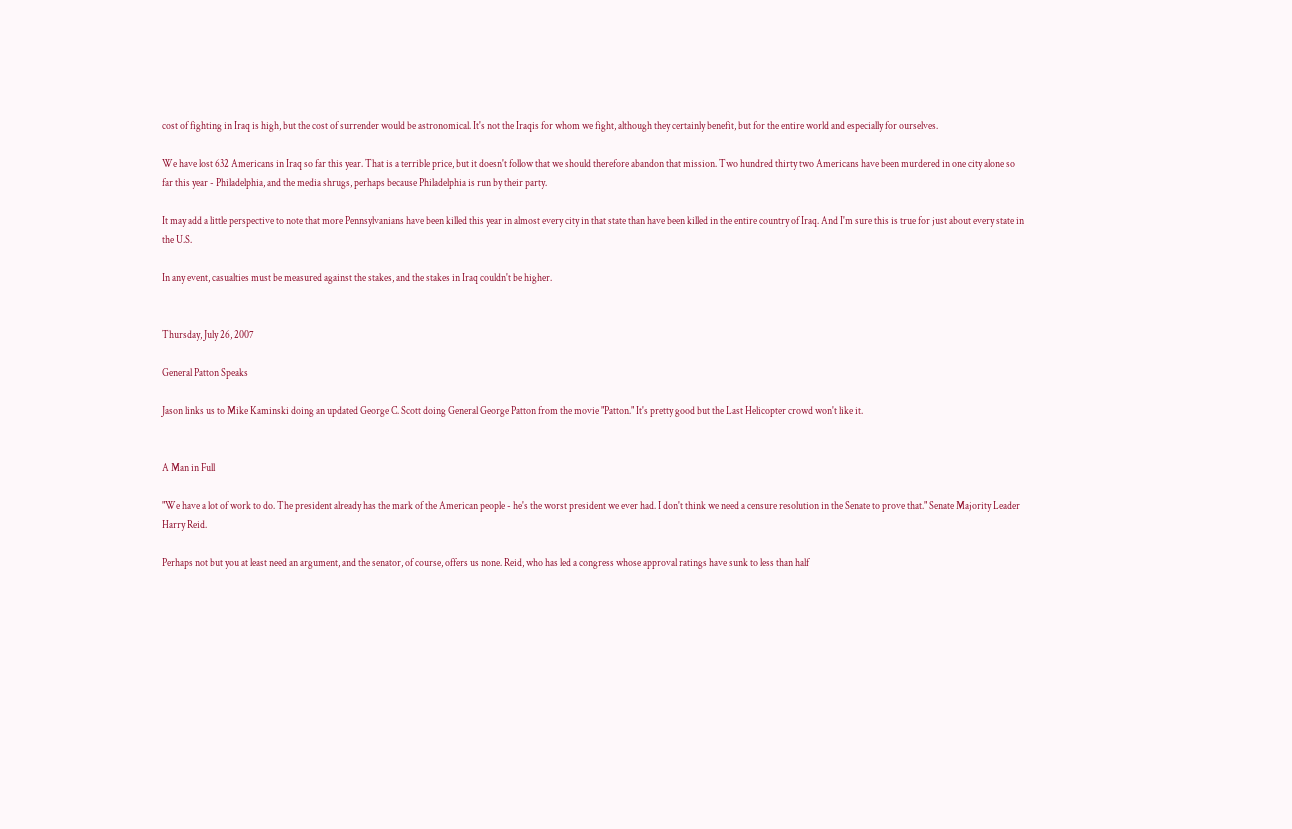cost of fighting in Iraq is high, but the cost of surrender would be astronomical. It's not the Iraqis for whom we fight, although they certainly benefit, but for the entire world and especially for ourselves.

We have lost 632 Americans in Iraq so far this year. That is a terrible price, but it doesn't follow that we should therefore abandon that mission. Two hundred thirty two Americans have been murdered in one city alone so far this year - Philadelphia, and the media shrugs, perhaps because Philadelphia is run by their party.

It may add a little perspective to note that more Pennsylvanians have been killed this year in almost every city in that state than have been killed in the entire country of Iraq. And I'm sure this is true for just about every state in the U.S.

In any event, casualties must be measured against the stakes, and the stakes in Iraq couldn't be higher.


Thursday, July 26, 2007

General Patton Speaks

Jason links us to Mike Kaminski doing an updated George C. Scott doing General George Patton from the movie "Patton." It's pretty good but the Last Helicopter crowd won't like it.


A Man in Full

"We have a lot of work to do. The president already has the mark of the American people - he's the worst president we ever had. I don't think we need a censure resolution in the Senate to prove that." Senate Majority Leader Harry Reid.

Perhaps not but you at least need an argument, and the senator, of course, offers us none. Reid, who has led a congress whose approval ratings have sunk to less than half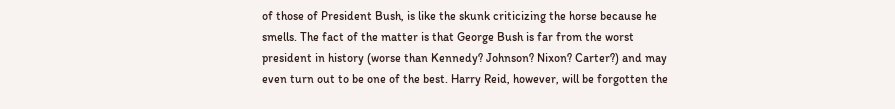of those of President Bush, is like the skunk criticizing the horse because he smells. The fact of the matter is that George Bush is far from the worst president in history (worse than Kennedy? Johnson? Nixon? Carter?) and may even turn out to be one of the best. Harry Reid, however, will be forgotten the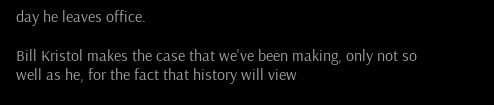day he leaves office.

Bill Kristol makes the case that we've been making, only not so well as he, for the fact that history will view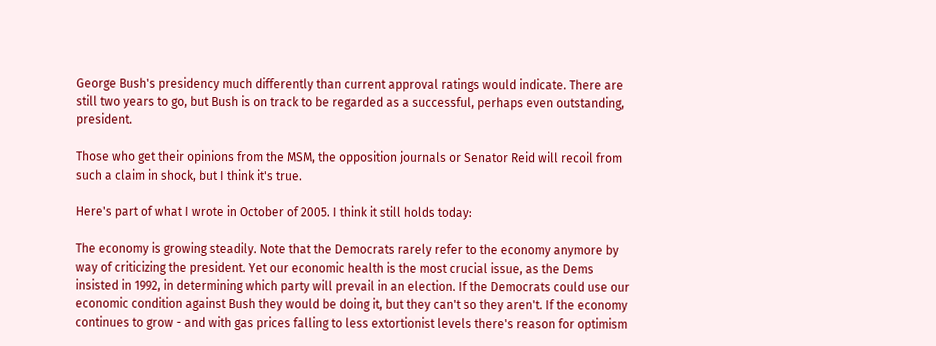George Bush's presidency much differently than current approval ratings would indicate. There are still two years to go, but Bush is on track to be regarded as a successful, perhaps even outstanding, president.

Those who get their opinions from the MSM, the opposition journals or Senator Reid will recoil from such a claim in shock, but I think it's true.

Here's part of what I wrote in October of 2005. I think it still holds today:

The economy is growing steadily. Note that the Democrats rarely refer to the economy anymore by way of criticizing the president. Yet our economic health is the most crucial issue, as the Dems insisted in 1992, in determining which party will prevail in an election. If the Democrats could use our economic condition against Bush they would be doing it, but they can't so they aren't. If the economy continues to grow - and with gas prices falling to less extortionist levels there's reason for optimism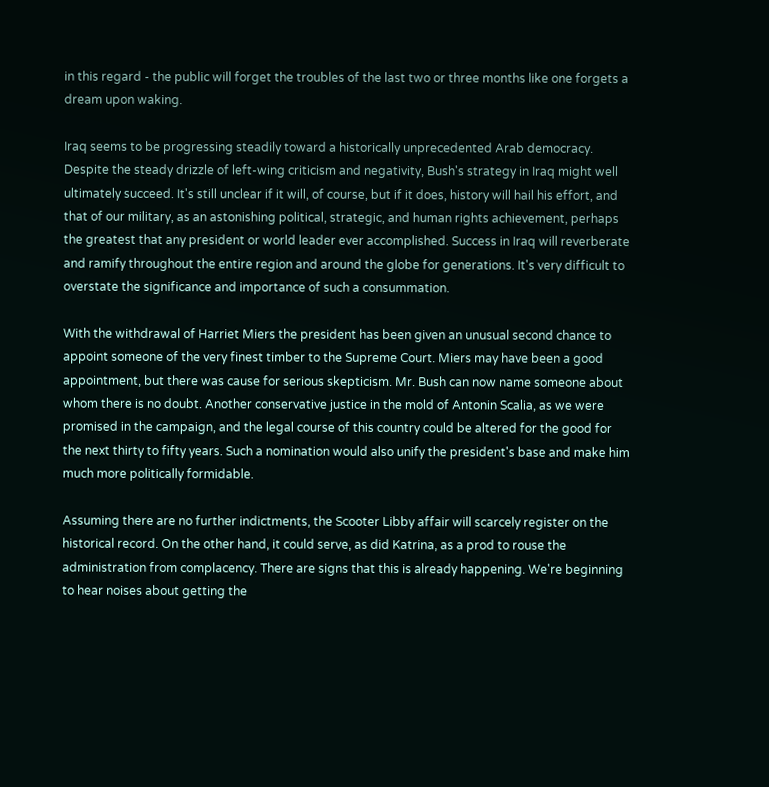in this regard - the public will forget the troubles of the last two or three months like one forgets a dream upon waking.

Iraq seems to be progressing steadily toward a historically unprecedented Arab democracy. Despite the steady drizzle of left-wing criticism and negativity, Bush's strategy in Iraq might well ultimately succeed. It's still unclear if it will, of course, but if it does, history will hail his effort, and that of our military, as an astonishing political, strategic, and human rights achievement, perhaps the greatest that any president or world leader ever accomplished. Success in Iraq will reverberate and ramify throughout the entire region and around the globe for generations. It's very difficult to overstate the significance and importance of such a consummation.

With the withdrawal of Harriet Miers the president has been given an unusual second chance to appoint someone of the very finest timber to the Supreme Court. Miers may have been a good appointment, but there was cause for serious skepticism. Mr. Bush can now name someone about whom there is no doubt. Another conservative justice in the mold of Antonin Scalia, as we were promised in the campaign, and the legal course of this country could be altered for the good for the next thirty to fifty years. Such a nomination would also unify the president's base and make him much more politically formidable.

Assuming there are no further indictments, the Scooter Libby affair will scarcely register on the historical record. On the other hand, it could serve, as did Katrina, as a prod to rouse the administration from complacency. There are signs that this is already happening. We're beginning to hear noises about getting the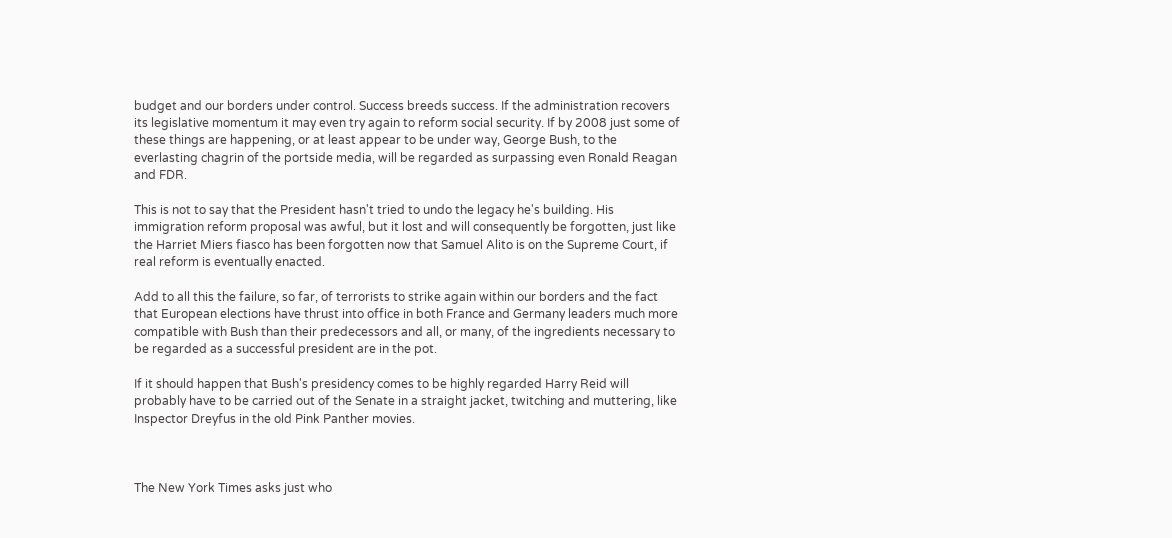budget and our borders under control. Success breeds success. If the administration recovers its legislative momentum it may even try again to reform social security. If by 2008 just some of these things are happening, or at least appear to be under way, George Bush, to the everlasting chagrin of the portside media, will be regarded as surpassing even Ronald Reagan and FDR.

This is not to say that the President hasn't tried to undo the legacy he's building. His immigration reform proposal was awful, but it lost and will consequently be forgotten, just like the Harriet Miers fiasco has been forgotten now that Samuel Alito is on the Supreme Court, if real reform is eventually enacted.

Add to all this the failure, so far, of terrorists to strike again within our borders and the fact that European elections have thrust into office in both France and Germany leaders much more compatible with Bush than their predecessors and all, or many, of the ingredients necessary to be regarded as a successful president are in the pot.

If it should happen that Bush's presidency comes to be highly regarded Harry Reid will probably have to be carried out of the Senate in a straight jacket, twitching and muttering, like Inspector Dreyfus in the old Pink Panther movies.



The New York Times asks just who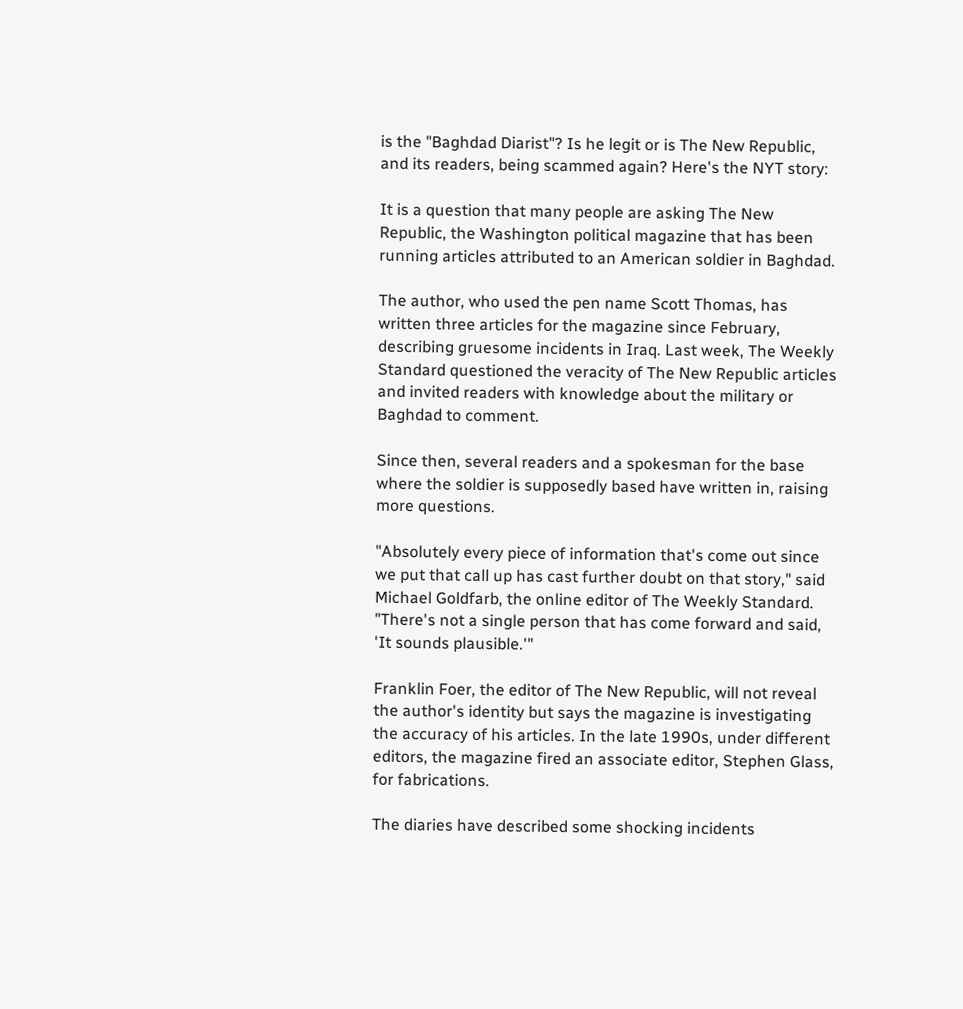is the "Baghdad Diarist"? Is he legit or is The New Republic, and its readers, being scammed again? Here's the NYT story:

It is a question that many people are asking The New Republic, the Washington political magazine that has been running articles attributed to an American soldier in Baghdad.

The author, who used the pen name Scott Thomas, has written three articles for the magazine since February, describing gruesome incidents in Iraq. Last week, The Weekly Standard questioned the veracity of The New Republic articles and invited readers with knowledge about the military or Baghdad to comment.

Since then, several readers and a spokesman for the base where the soldier is supposedly based have written in, raising more questions.

"Absolutely every piece of information that's come out since we put that call up has cast further doubt on that story," said Michael Goldfarb, the online editor of The Weekly Standard. "There's not a single person that has come forward and said, 'It sounds plausible.'"

Franklin Foer, the editor of The New Republic, will not reveal the author's identity but says the magazine is investigating the accuracy of his articles. In the late 1990s, under different editors, the magazine fired an associate editor, Stephen Glass, for fabrications.

The diaries have described some shocking incidents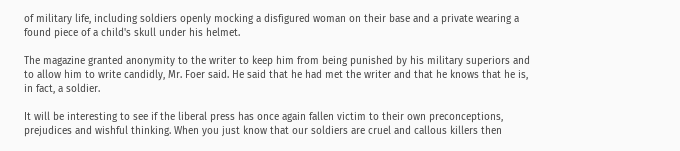of military life, including soldiers openly mocking a disfigured woman on their base and a private wearing a found piece of a child's skull under his helmet.

The magazine granted anonymity to the writer to keep him from being punished by his military superiors and to allow him to write candidly, Mr. Foer said. He said that he had met the writer and that he knows that he is, in fact, a soldier.

It will be interesting to see if the liberal press has once again fallen victim to their own preconceptions, prejudices and wishful thinking. When you just know that our soldiers are cruel and callous killers then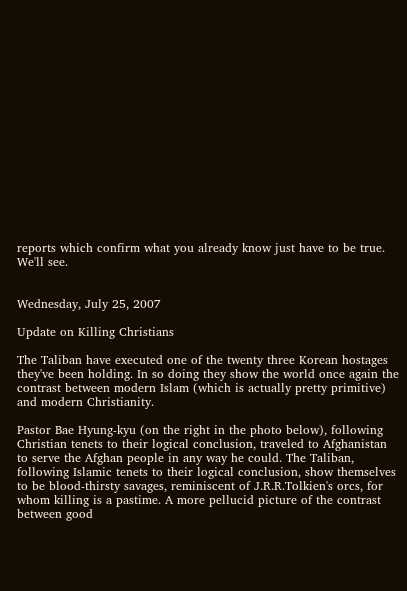reports which confirm what you already know just have to be true. We'll see.


Wednesday, July 25, 2007

Update on Killing Christians

The Taliban have executed one of the twenty three Korean hostages they've been holding. In so doing they show the world once again the contrast between modern Islam (which is actually pretty primitive) and modern Christianity.

Pastor Bae Hyung-kyu (on the right in the photo below), following Christian tenets to their logical conclusion, traveled to Afghanistan to serve the Afghan people in any way he could. The Taliban, following Islamic tenets to their logical conclusion, show themselves to be blood-thirsty savages, reminiscent of J.R.R.Tolkien's orcs, for whom killing is a pastime. A more pellucid picture of the contrast between good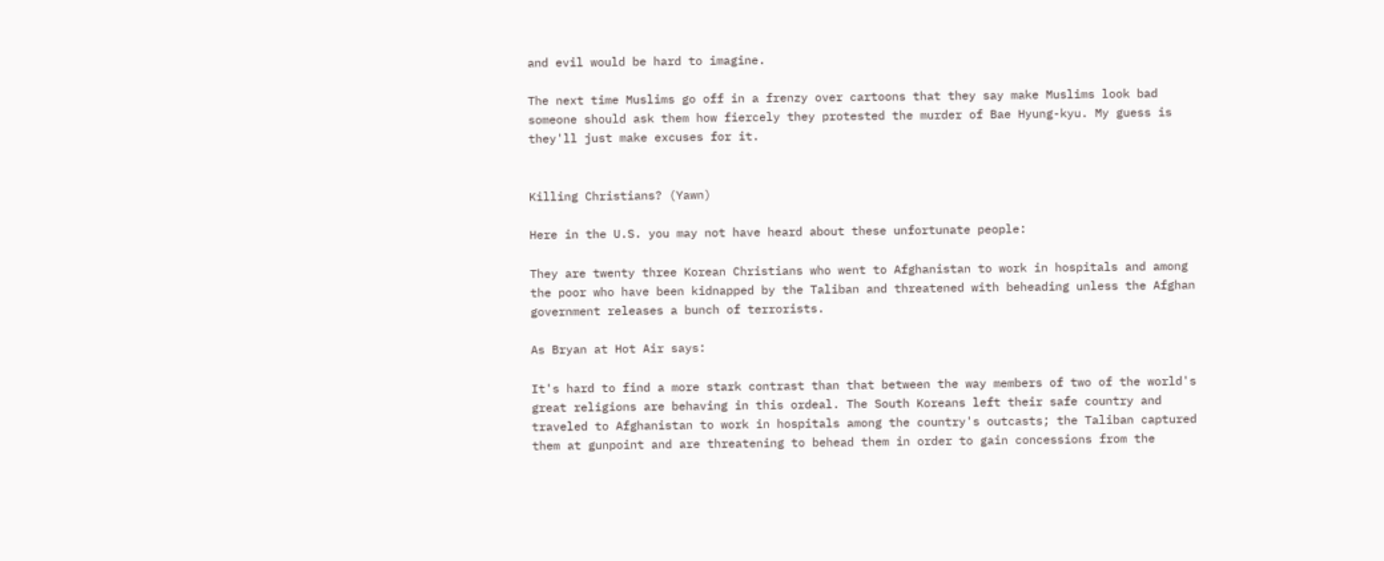and evil would be hard to imagine.

The next time Muslims go off in a frenzy over cartoons that they say make Muslims look bad someone should ask them how fiercely they protested the murder of Bae Hyung-kyu. My guess is they'll just make excuses for it.


Killing Christians? (Yawn)

Here in the U.S. you may not have heard about these unfortunate people:

They are twenty three Korean Christians who went to Afghanistan to work in hospitals and among the poor who have been kidnapped by the Taliban and threatened with beheading unless the Afghan government releases a bunch of terrorists.

As Bryan at Hot Air says:

It's hard to find a more stark contrast than that between the way members of two of the world's great religions are behaving in this ordeal. The South Koreans left their safe country and traveled to Afghanistan to work in hospitals among the country's outcasts; the Taliban captured them at gunpoint and are threatening to behead them in order to gain concessions from the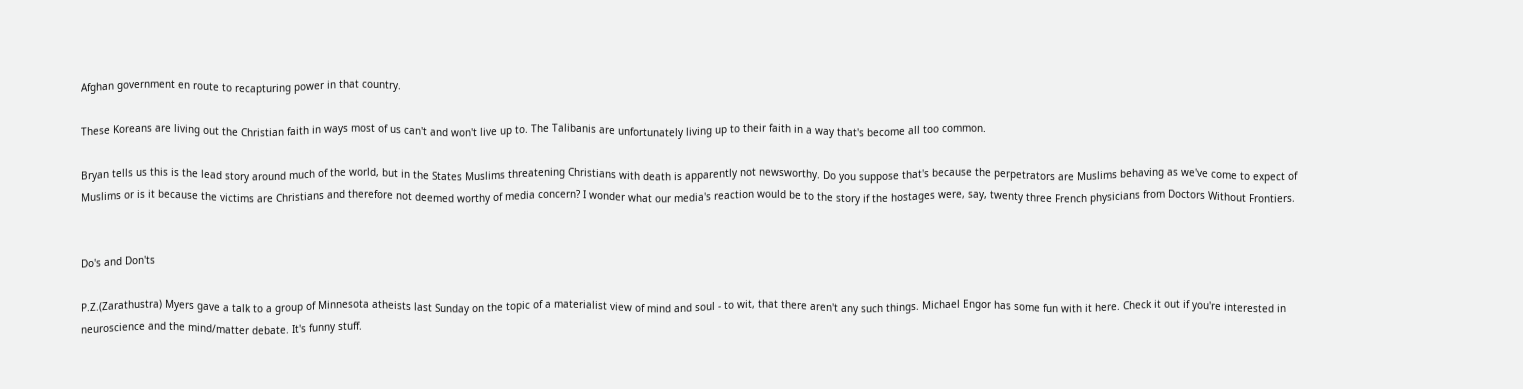Afghan government en route to recapturing power in that country.

These Koreans are living out the Christian faith in ways most of us can't and won't live up to. The Talibanis are unfortunately living up to their faith in a way that's become all too common.

Bryan tells us this is the lead story around much of the world, but in the States Muslims threatening Christians with death is apparently not newsworthy. Do you suppose that's because the perpetrators are Muslims behaving as we've come to expect of Muslims or is it because the victims are Christians and therefore not deemed worthy of media concern? I wonder what our media's reaction would be to the story if the hostages were, say, twenty three French physicians from Doctors Without Frontiers.


Do's and Don'ts

P.Z.(Zarathustra) Myers gave a talk to a group of Minnesota atheists last Sunday on the topic of a materialist view of mind and soul - to wit, that there aren't any such things. Michael Engor has some fun with it here. Check it out if you're interested in neuroscience and the mind/matter debate. It's funny stuff.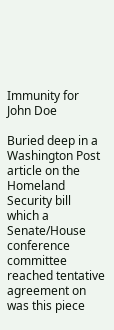Immunity for John Doe

Buried deep in a Washington Post article on the Homeland Security bill which a Senate/House conference committee reached tentative agreement on was this piece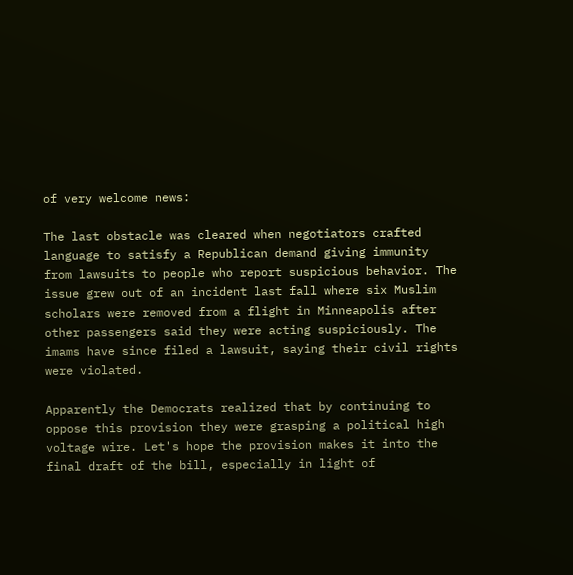of very welcome news:

The last obstacle was cleared when negotiators crafted language to satisfy a Republican demand giving immunity from lawsuits to people who report suspicious behavior. The issue grew out of an incident last fall where six Muslim scholars were removed from a flight in Minneapolis after other passengers said they were acting suspiciously. The imams have since filed a lawsuit, saying their civil rights were violated.

Apparently the Democrats realized that by continuing to oppose this provision they were grasping a political high voltage wire. Let's hope the provision makes it into the final draft of the bill, especially in light of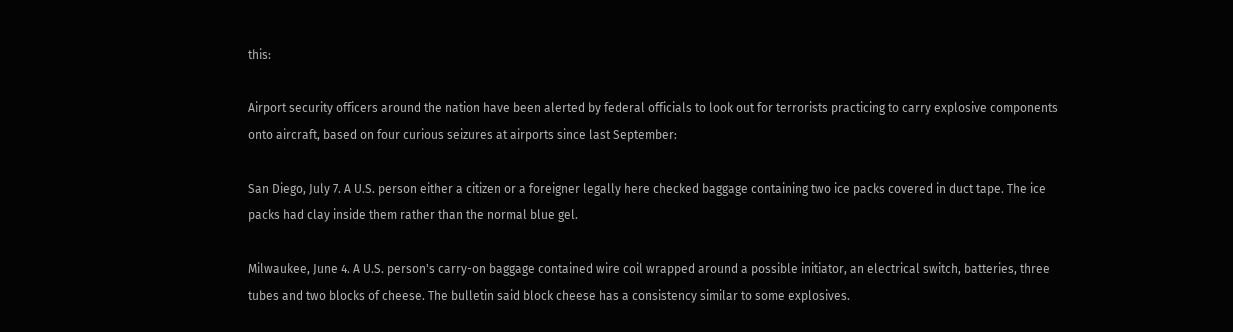this:

Airport security officers around the nation have been alerted by federal officials to look out for terrorists practicing to carry explosive components onto aircraft, based on four curious seizures at airports since last September:

San Diego, July 7. A U.S. person either a citizen or a foreigner legally here checked baggage containing two ice packs covered in duct tape. The ice packs had clay inside them rather than the normal blue gel.

Milwaukee, June 4. A U.S. person's carry-on baggage contained wire coil wrapped around a possible initiator, an electrical switch, batteries, three tubes and two blocks of cheese. The bulletin said block cheese has a consistency similar to some explosives.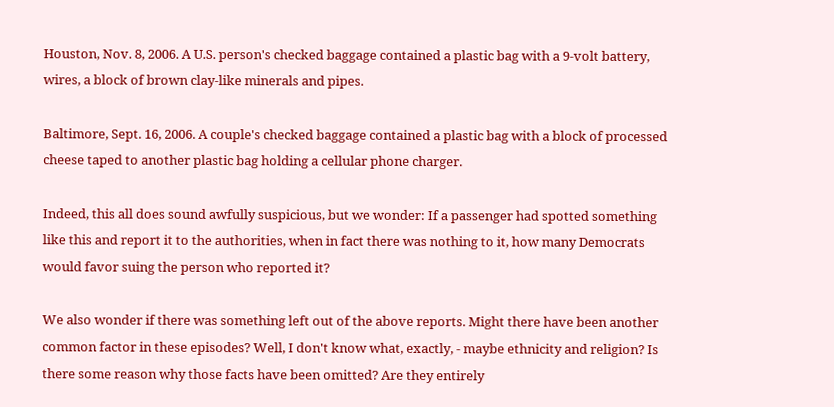Houston, Nov. 8, 2006. A U.S. person's checked baggage contained a plastic bag with a 9-volt battery, wires, a block of brown clay-like minerals and pipes.

Baltimore, Sept. 16, 2006. A couple's checked baggage contained a plastic bag with a block of processed cheese taped to another plastic bag holding a cellular phone charger.

Indeed, this all does sound awfully suspicious, but we wonder: If a passenger had spotted something like this and report it to the authorities, when in fact there was nothing to it, how many Democrats would favor suing the person who reported it?

We also wonder if there was something left out of the above reports. Might there have been another common factor in these episodes? Well, I don't know what, exactly, - maybe ethnicity and religion? Is there some reason why those facts have been omitted? Are they entirely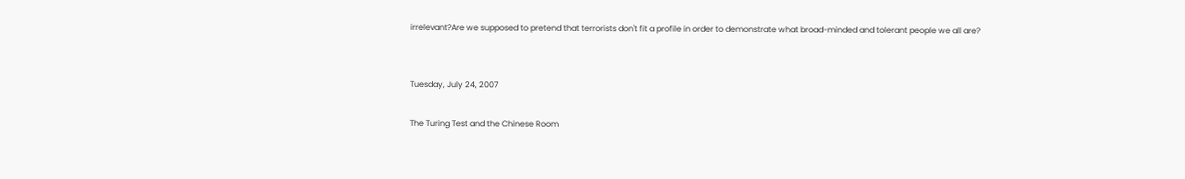irrelevant?Are we supposed to pretend that terrorists don't fit a profile in order to demonstrate what broad-minded and tolerant people we all are?


Tuesday, July 24, 2007

The Turing Test and the Chinese Room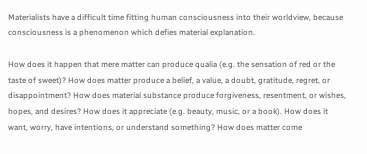Materialists have a difficult time fitting human consciousness into their worldview, because consciousness is a phenomenon which defies material explanation.

How does it happen that mere matter can produce qualia (e.g. the sensation of red or the taste of sweet)? How does matter produce a belief, a value, a doubt, gratitude, regret, or disappointment? How does material substance produce forgiveness, resentment, or wishes, hopes, and desires? How does it appreciate (e.g. beauty, music, or a book). How does it want, worry, have intentions, or understand something? How does matter come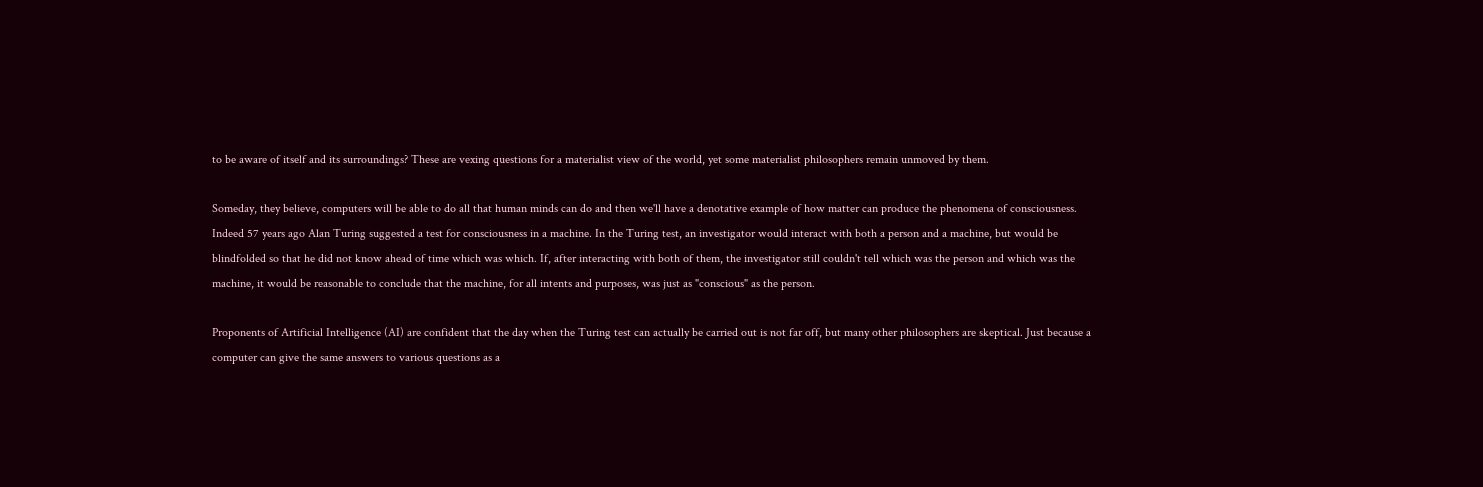to be aware of itself and its surroundings? These are vexing questions for a materialist view of the world, yet some materialist philosophers remain unmoved by them.

Someday, they believe, computers will be able to do all that human minds can do and then we'll have a denotative example of how matter can produce the phenomena of consciousness. Indeed 57 years ago Alan Turing suggested a test for consciousness in a machine. In the Turing test, an investigator would interact with both a person and a machine, but would be blindfolded so that he did not know ahead of time which was which. If, after interacting with both of them, the investigator still couldn't tell which was the person and which was the machine, it would be reasonable to conclude that the machine, for all intents and purposes, was just as "conscious" as the person.

Proponents of Artificial Intelligence (AI) are confident that the day when the Turing test can actually be carried out is not far off, but many other philosophers are skeptical. Just because a computer can give the same answers to various questions as a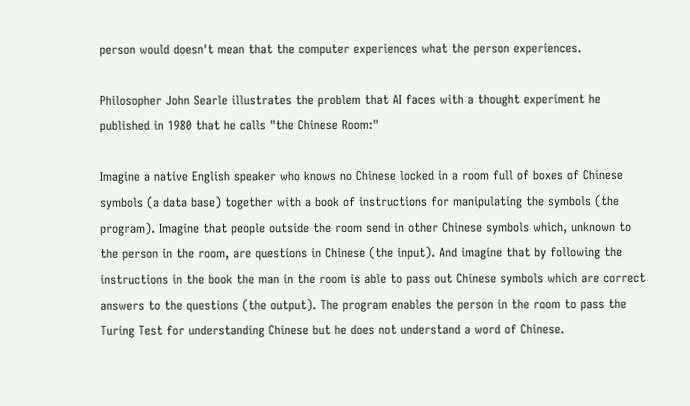person would doesn't mean that the computer experiences what the person experiences.

Philosopher John Searle illustrates the problem that AI faces with a thought experiment he published in 1980 that he calls "the Chinese Room:"

Imagine a native English speaker who knows no Chinese locked in a room full of boxes of Chinese symbols (a data base) together with a book of instructions for manipulating the symbols (the program). Imagine that people outside the room send in other Chinese symbols which, unknown to the person in the room, are questions in Chinese (the input). And imagine that by following the instructions in the book the man in the room is able to pass out Chinese symbols which are correct answers to the questions (the output). The program enables the person in the room to pass the Turing Test for understanding Chinese but he does not understand a word of Chinese.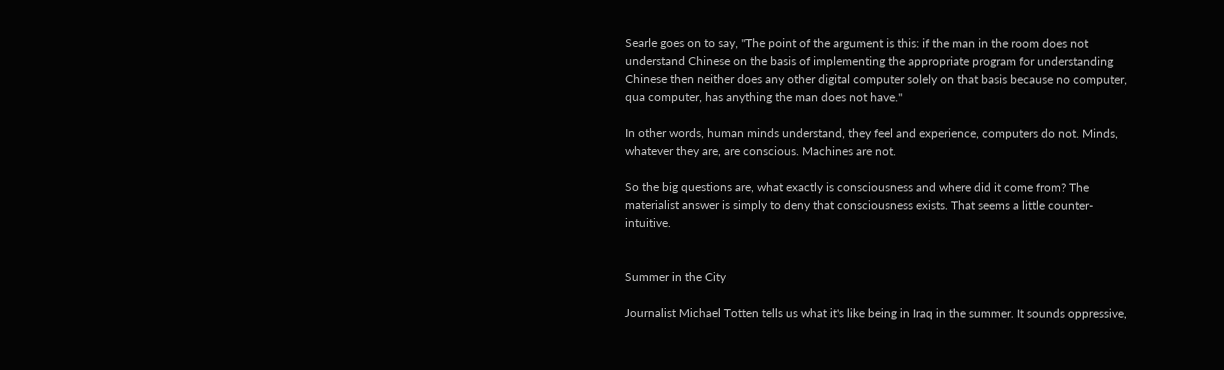Searle goes on to say, "The point of the argument is this: if the man in the room does not understand Chinese on the basis of implementing the appropriate program for understanding Chinese then neither does any other digital computer solely on that basis because no computer, qua computer, has anything the man does not have."

In other words, human minds understand, they feel and experience, computers do not. Minds, whatever they are, are conscious. Machines are not.

So the big questions are, what exactly is consciousness and where did it come from? The materialist answer is simply to deny that consciousness exists. That seems a little counter-intuitive.


Summer in the City

Journalist Michael Totten tells us what it's like being in Iraq in the summer. It sounds oppressive,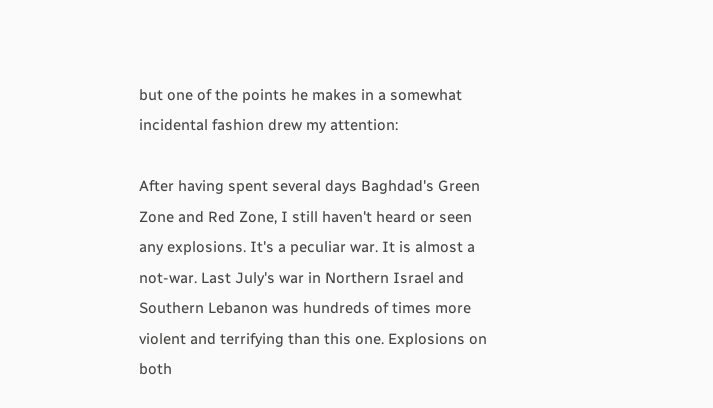but one of the points he makes in a somewhat incidental fashion drew my attention:

After having spent several days Baghdad's Green Zone and Red Zone, I still haven't heard or seen any explosions. It's a peculiar war. It is almost a not-war. Last July's war in Northern Israel and Southern Lebanon was hundreds of times more violent and terrifying than this one. Explosions on both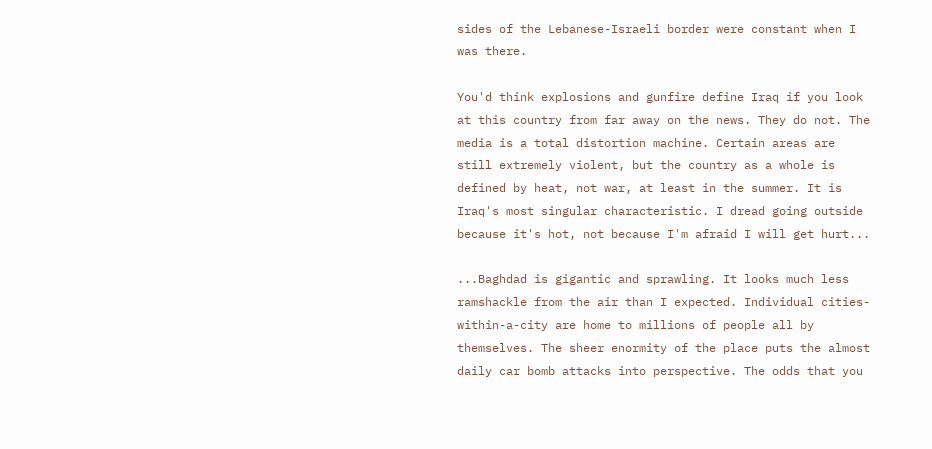sides of the Lebanese-Israeli border were constant when I was there.

You'd think explosions and gunfire define Iraq if you look at this country from far away on the news. They do not. The media is a total distortion machine. Certain areas are still extremely violent, but the country as a whole is defined by heat, not war, at least in the summer. It is Iraq's most singular characteristic. I dread going outside because it's hot, not because I'm afraid I will get hurt...

...Baghdad is gigantic and sprawling. It looks much less ramshackle from the air than I expected. Individual cities-within-a-city are home to millions of people all by themselves. The sheer enormity of the place puts the almost daily car bomb attacks into perspective. The odds that you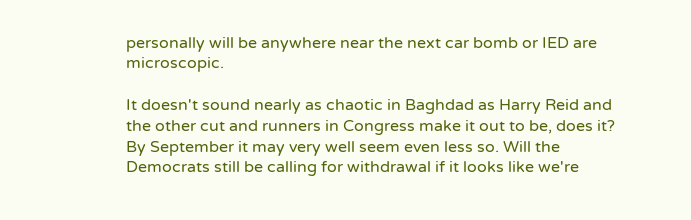personally will be anywhere near the next car bomb or IED are microscopic.

It doesn't sound nearly as chaotic in Baghdad as Harry Reid and the other cut and runners in Congress make it out to be, does it? By September it may very well seem even less so. Will the Democrats still be calling for withdrawal if it looks like we're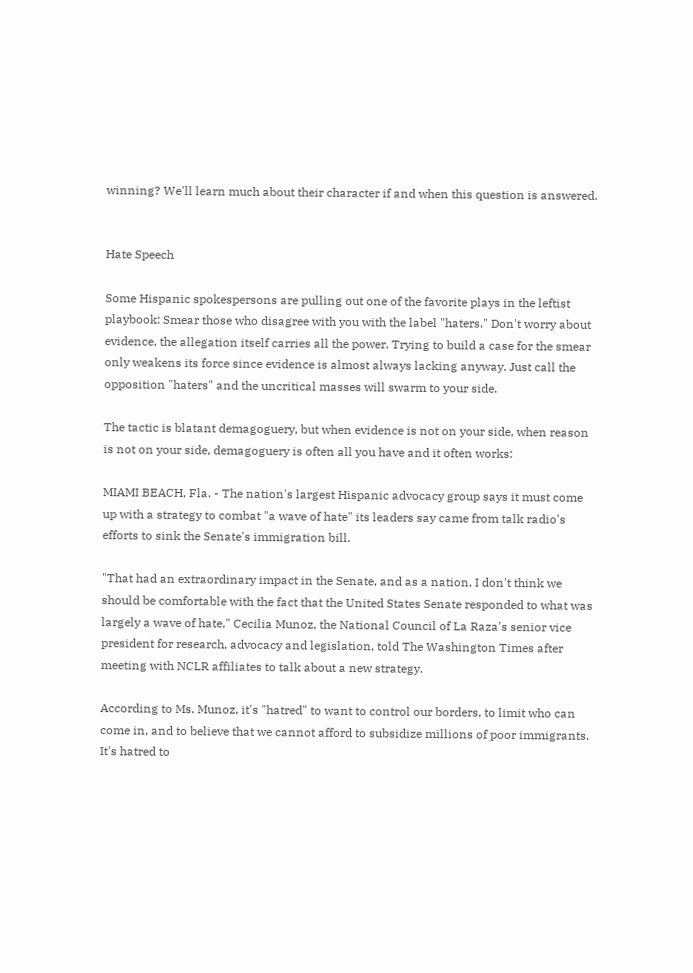winning? We'll learn much about their character if and when this question is answered.


Hate Speech

Some Hispanic spokespersons are pulling out one of the favorite plays in the leftist playbook: Smear those who disagree with you with the label "haters." Don't worry about evidence, the allegation itself carries all the power. Trying to build a case for the smear only weakens its force since evidence is almost always lacking anyway. Just call the opposition "haters" and the uncritical masses will swarm to your side.

The tactic is blatant demagoguery, but when evidence is not on your side, when reason is not on your side, demagoguery is often all you have and it often works:

MIAMI BEACH, Fla. - The nation's largest Hispanic advocacy group says it must come up with a strategy to combat "a wave of hate" its leaders say came from talk radio's efforts to sink the Senate's immigration bill.

"That had an extraordinary impact in the Senate, and as a nation, I don't think we should be comfortable with the fact that the United States Senate responded to what was largely a wave of hate," Cecilia Munoz, the National Council of La Raza's senior vice president for research, advocacy and legislation, told The Washington Times after meeting with NCLR affiliates to talk about a new strategy.

According to Ms. Munoz, it's "hatred" to want to control our borders, to limit who can come in, and to believe that we cannot afford to subsidize millions of poor immigrants. It's hatred to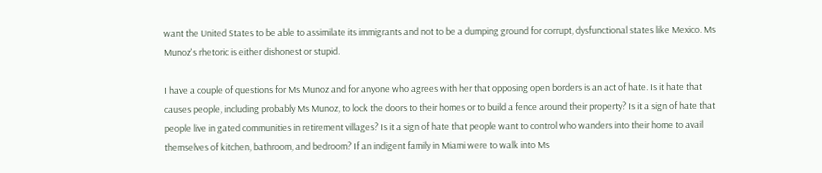want the United States to be able to assimilate its immigrants and not to be a dumping ground for corrupt, dysfunctional states like Mexico. Ms Munoz's rhetoric is either dishonest or stupid.

I have a couple of questions for Ms Munoz and for anyone who agrees with her that opposing open borders is an act of hate. Is it hate that causes people, including probably Ms Munoz, to lock the doors to their homes or to build a fence around their property? Is it a sign of hate that people live in gated communities in retirement villages? Is it a sign of hate that people want to control who wanders into their home to avail themselves of kitchen, bathroom, and bedroom? If an indigent family in Miami were to walk into Ms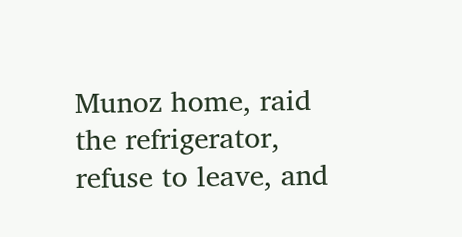Munoz home, raid the refrigerator, refuse to leave, and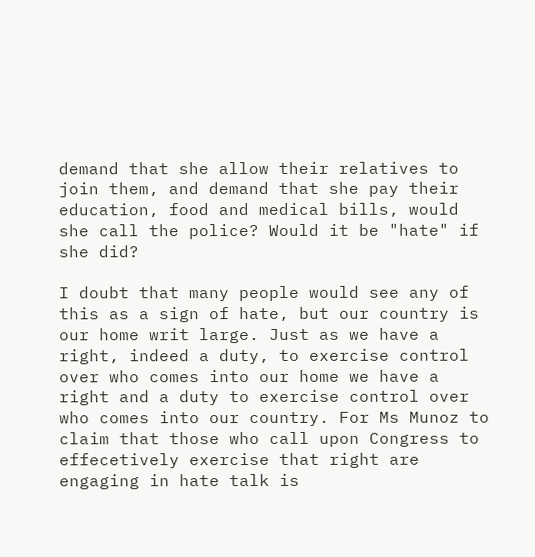demand that she allow their relatives to join them, and demand that she pay their education, food and medical bills, would she call the police? Would it be "hate" if she did?

I doubt that many people would see any of this as a sign of hate, but our country is our home writ large. Just as we have a right, indeed a duty, to exercise control over who comes into our home we have a right and a duty to exercise control over who comes into our country. For Ms Munoz to claim that those who call upon Congress to effecetively exercise that right are engaging in hate talk is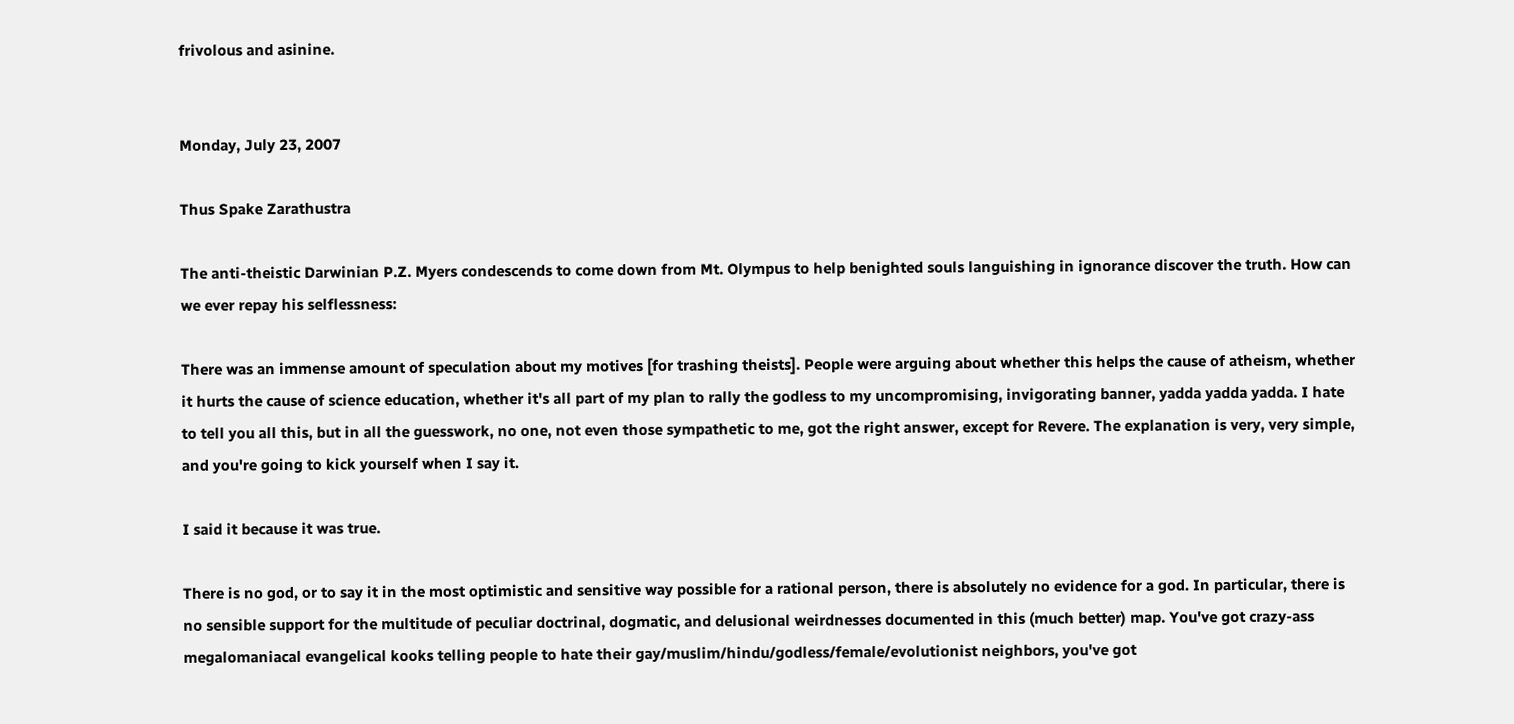frivolous and asinine.


Monday, July 23, 2007

Thus Spake Zarathustra

The anti-theistic Darwinian P.Z. Myers condescends to come down from Mt. Olympus to help benighted souls languishing in ignorance discover the truth. How can we ever repay his selflessness:

There was an immense amount of speculation about my motives [for trashing theists]. People were arguing about whether this helps the cause of atheism, whether it hurts the cause of science education, whether it's all part of my plan to rally the godless to my uncompromising, invigorating banner, yadda yadda yadda. I hate to tell you all this, but in all the guesswork, no one, not even those sympathetic to me, got the right answer, except for Revere. The explanation is very, very simple, and you're going to kick yourself when I say it.

I said it because it was true.

There is no god, or to say it in the most optimistic and sensitive way possible for a rational person, there is absolutely no evidence for a god. In particular, there is no sensible support for the multitude of peculiar doctrinal, dogmatic, and delusional weirdnesses documented in this (much better) map. You've got crazy-ass megalomaniacal evangelical kooks telling people to hate their gay/muslim/hindu/godless/female/evolutionist neighbors, you've got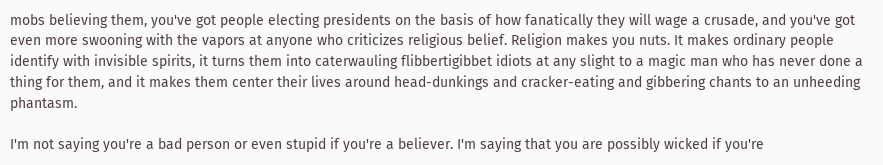mobs believing them, you've got people electing presidents on the basis of how fanatically they will wage a crusade, and you've got even more swooning with the vapors at anyone who criticizes religious belief. Religion makes you nuts. It makes ordinary people identify with invisible spirits, it turns them into caterwauling flibbertigibbet idiots at any slight to a magic man who has never done a thing for them, and it makes them center their lives around head-dunkings and cracker-eating and gibbering chants to an unheeding phantasm.

I'm not saying you're a bad person or even stupid if you're a believer. I'm saying that you are possibly wicked if you're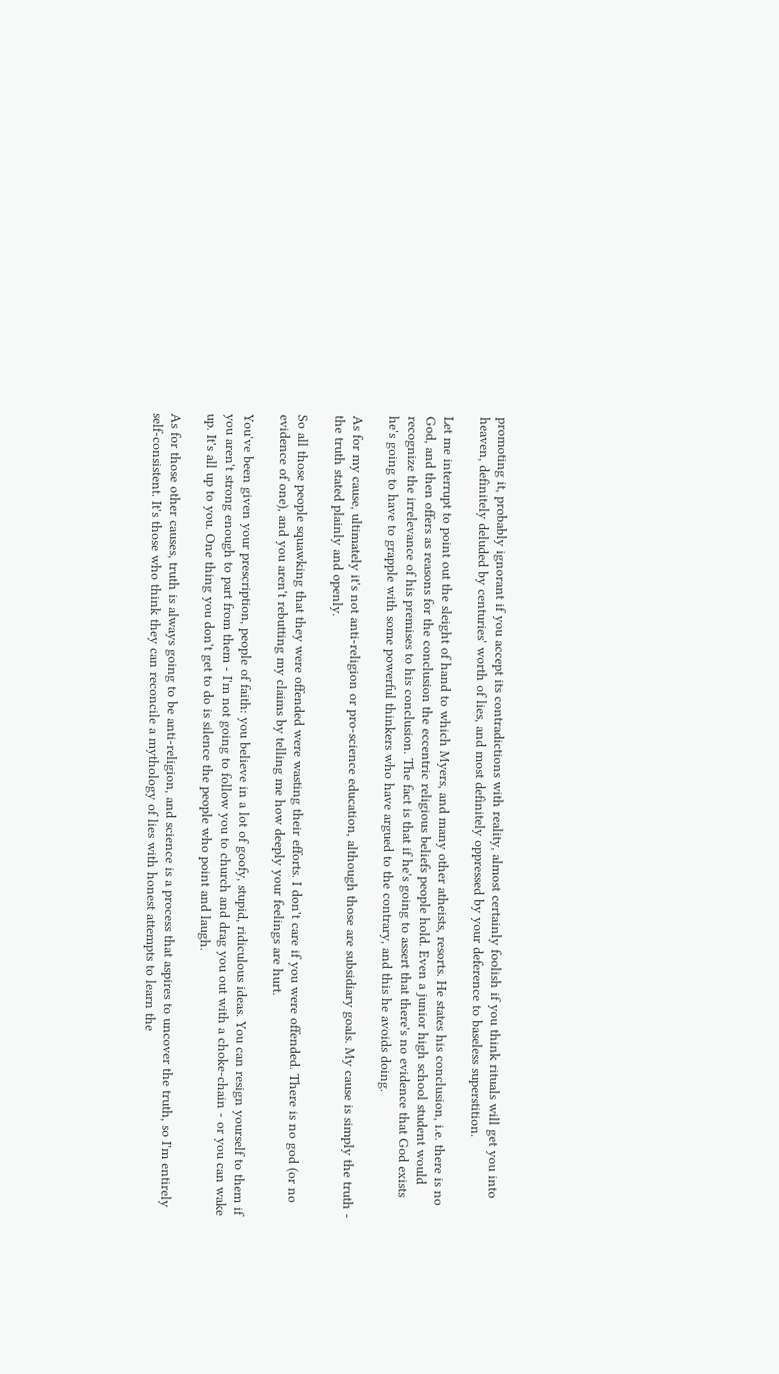promoting it, probably ignorant if you accept its contradictions with reality, almost certainly foolish if you think rituals will get you into heaven, definitely deluded by centuries' worth of lies, and most definitely oppressed by your deference to baseless superstition.

Let me interrupt to point out the sleight of hand to which Myers, and many other atheists, resorts. He states his conclusion, i.e. there is no God, and then offers as reasons for the conclusion the eccentric religious beliefs people hold. Even a junior high school student would recognize the irrelevance of his premises to his conclusion. The fact is that if he's going to assert that there's no evidence that God exists he's going to have to grapple with some powerful thinkers who have argued to the contrary, and this he avoids doing.

As for my cause, ultimately it's not anti-religion or pro-science education, although those are subsidiary goals. My cause is simply the truth - the truth stated plainly and openly.

So all those people squawking that they were offended were wasting their efforts. I don't care if you were offended. There is no god (or no evidence of one), and you aren't rebutting my claims by telling me how deeply your feelings are hurt.

You've been given your prescription, people of faith: you believe in a lot of goofy, stupid, ridiculous ideas. You can resign yourself to them if you aren't strong enough to part from them - I'm not going to follow you to church and drag you out with a choke-chain - or you can wake up. It's all up to you. One thing you don't get to do is silence the people who point and laugh.

As for those other causes, truth is always going to be anti-religion, and science is a process that aspires to uncover the truth, so I'm entirely self-consistent. It's those who think they can reconcile a mythology of lies with honest attempts to learn the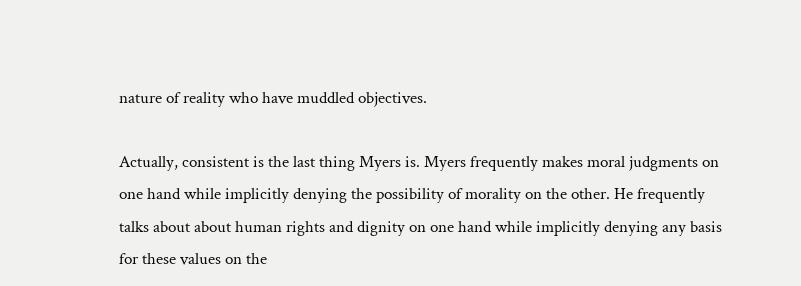nature of reality who have muddled objectives.

Actually, consistent is the last thing Myers is. Myers frequently makes moral judgments on one hand while implicitly denying the possibility of morality on the other. He frequently talks about about human rights and dignity on one hand while implicitly denying any basis for these values on the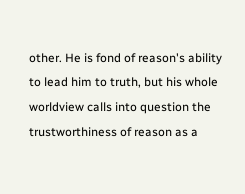other. He is fond of reason's ability to lead him to truth, but his whole worldview calls into question the trustworthiness of reason as a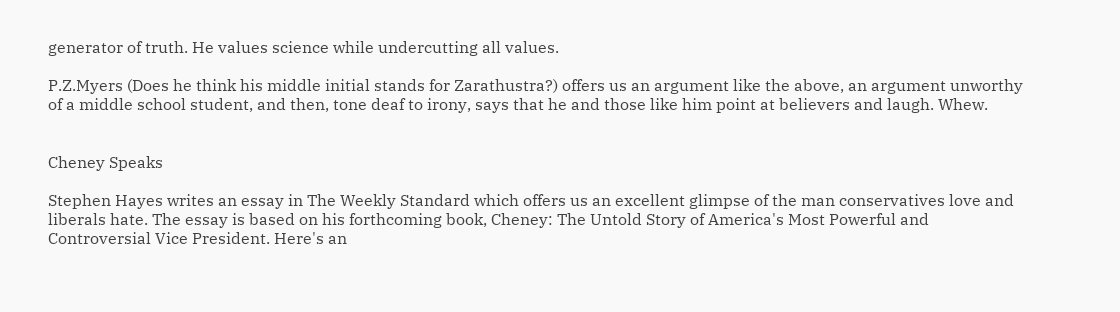generator of truth. He values science while undercutting all values.

P.Z.Myers (Does he think his middle initial stands for Zarathustra?) offers us an argument like the above, an argument unworthy of a middle school student, and then, tone deaf to irony, says that he and those like him point at believers and laugh. Whew.


Cheney Speaks

Stephen Hayes writes an essay in The Weekly Standard which offers us an excellent glimpse of the man conservatives love and liberals hate. The essay is based on his forthcoming book, Cheney: The Untold Story of America's Most Powerful and Controversial Vice President. Here's an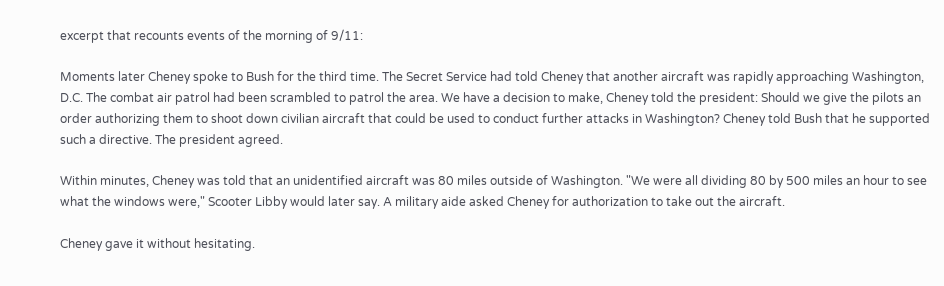excerpt that recounts events of the morning of 9/11:

Moments later Cheney spoke to Bush for the third time. The Secret Service had told Cheney that another aircraft was rapidly approaching Washington, D.C. The combat air patrol had been scrambled to patrol the area. We have a decision to make, Cheney told the president: Should we give the pilots an order authorizing them to shoot down civilian aircraft that could be used to conduct further attacks in Washington? Cheney told Bush that he supported such a directive. The president agreed.

Within minutes, Cheney was told that an unidentified aircraft was 80 miles outside of Washington. "We were all dividing 80 by 500 miles an hour to see what the windows were," Scooter Libby would later say. A military aide asked Cheney for authorization to take out the aircraft.

Cheney gave it without hesitating.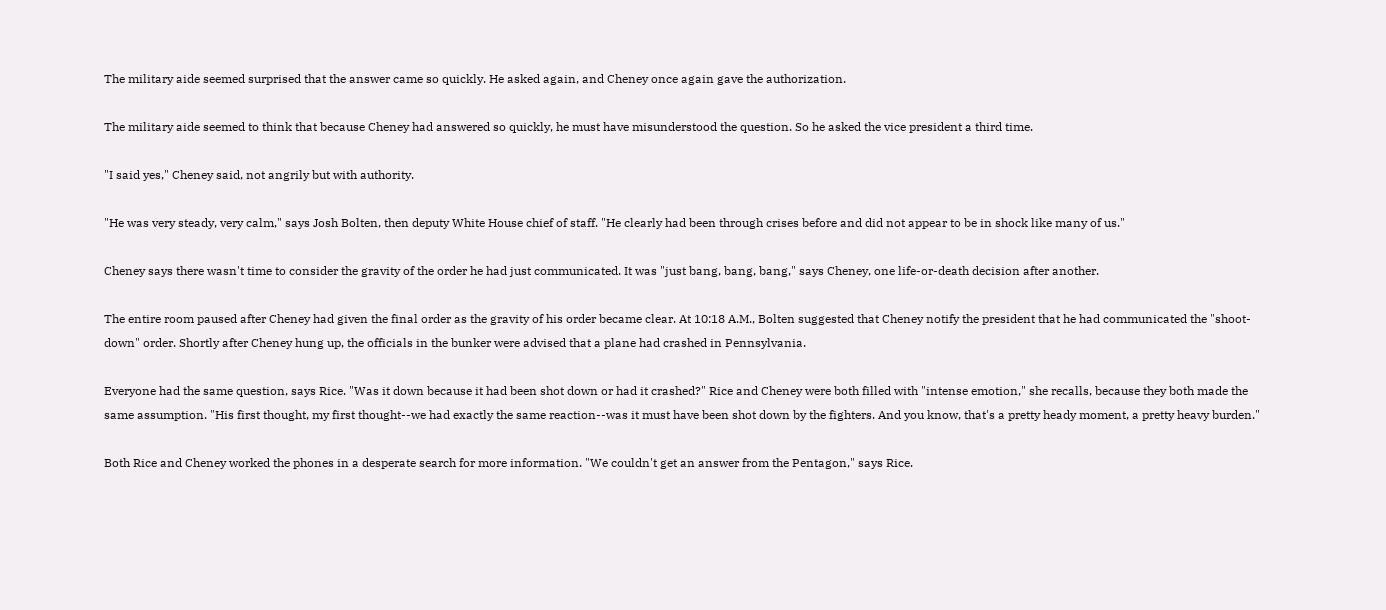The military aide seemed surprised that the answer came so quickly. He asked again, and Cheney once again gave the authorization.

The military aide seemed to think that because Cheney had answered so quickly, he must have misunderstood the question. So he asked the vice president a third time.

"I said yes," Cheney said, not angrily but with authority.

"He was very steady, very calm," says Josh Bolten, then deputy White House chief of staff. "He clearly had been through crises before and did not appear to be in shock like many of us."

Cheney says there wasn't time to consider the gravity of the order he had just communicated. It was "just bang, bang, bang," says Cheney, one life-or-death decision after another.

The entire room paused after Cheney had given the final order as the gravity of his order became clear. At 10:18 A.M., Bolten suggested that Cheney notify the president that he had communicated the "shoot-down" order. Shortly after Cheney hung up, the officials in the bunker were advised that a plane had crashed in Pennsylvania.

Everyone had the same question, says Rice. "Was it down because it had been shot down or had it crashed?" Rice and Cheney were both filled with "intense emotion," she recalls, because they both made the same assumption. "His first thought, my first thought--we had exactly the same reaction--was it must have been shot down by the fighters. And you know, that's a pretty heady moment, a pretty heavy burden."

Both Rice and Cheney worked the phones in a desperate search for more information. "We couldn't get an answer from the Pentagon," says Rice.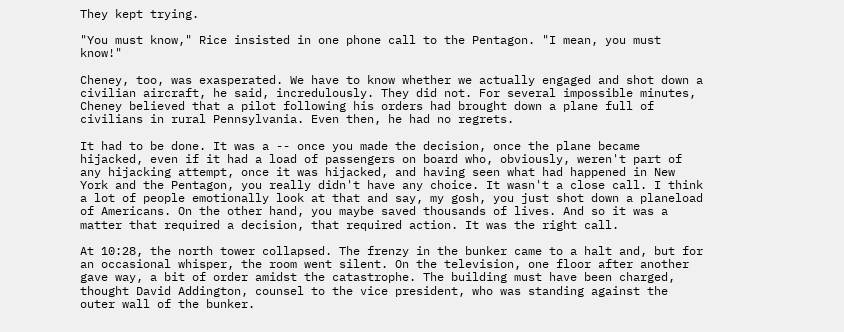They kept trying.

"You must know," Rice insisted in one phone call to the Pentagon. "I mean, you must know!"

Cheney, too, was exasperated. We have to know whether we actually engaged and shot down a civilian aircraft, he said, incredulously. They did not. For several impossible minutes, Cheney believed that a pilot following his orders had brought down a plane full of civilians in rural Pennsylvania. Even then, he had no regrets.

It had to be done. It was a -- once you made the decision, once the plane became hijacked, even if it had a load of passengers on board who, obviously, weren't part of any hijacking attempt, once it was hijacked, and having seen what had happened in New York and the Pentagon, you really didn't have any choice. It wasn't a close call. I think a lot of people emotionally look at that and say, my gosh, you just shot down a planeload of Americans. On the other hand, you maybe saved thousands of lives. And so it was a matter that required a decision, that required action. It was the right call.

At 10:28, the north tower collapsed. The frenzy in the bunker came to a halt and, but for an occasional whisper, the room went silent. On the television, one floor after another gave way, a bit of order amidst the catastrophe. The building must have been charged, thought David Addington, counsel to the vice president, who was standing against the outer wall of the bunker.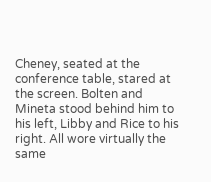Cheney, seated at the conference table, stared at the screen. Bolten and Mineta stood behind him to his left, Libby and Rice to his right. All wore virtually the same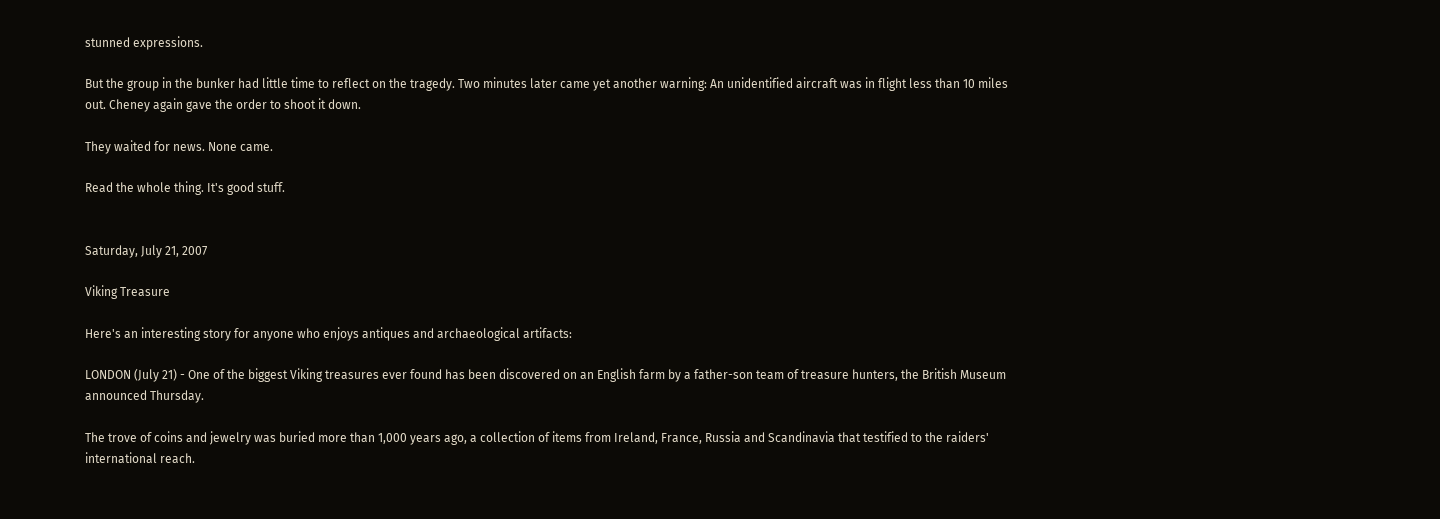stunned expressions.

But the group in the bunker had little time to reflect on the tragedy. Two minutes later came yet another warning: An unidentified aircraft was in flight less than 10 miles out. Cheney again gave the order to shoot it down.

They waited for news. None came.

Read the whole thing. It's good stuff.


Saturday, July 21, 2007

Viking Treasure

Here's an interesting story for anyone who enjoys antiques and archaeological artifacts:

LONDON (July 21) - One of the biggest Viking treasures ever found has been discovered on an English farm by a father-son team of treasure hunters, the British Museum announced Thursday.

The trove of coins and jewelry was buried more than 1,000 years ago, a collection of items from Ireland, France, Russia and Scandinavia that testified to the raiders' international reach.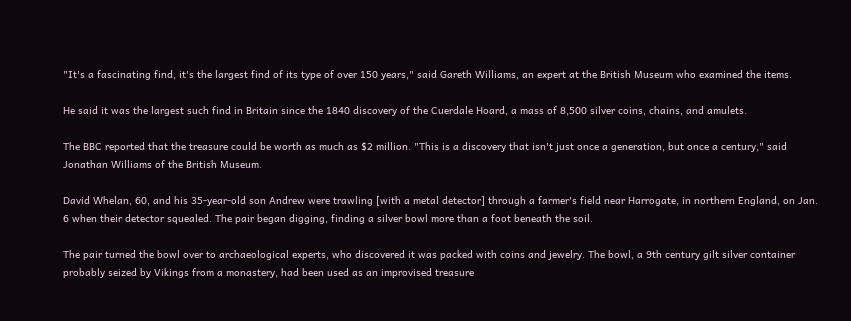"It's a fascinating find, it's the largest find of its type of over 150 years," said Gareth Williams, an expert at the British Museum who examined the items.

He said it was the largest such find in Britain since the 1840 discovery of the Cuerdale Hoard, a mass of 8,500 silver coins, chains, and amulets.

The BBC reported that the treasure could be worth as much as $2 million. "This is a discovery that isn't just once a generation, but once a century," said Jonathan Williams of the British Museum.

David Whelan, 60, and his 35-year-old son Andrew were trawling [with a metal detector] through a farmer's field near Harrogate, in northern England, on Jan. 6 when their detector squealed. The pair began digging, finding a silver bowl more than a foot beneath the soil.

The pair turned the bowl over to archaeological experts, who discovered it was packed with coins and jewelry. The bowl, a 9th century gilt silver container probably seized by Vikings from a monastery, had been used as an improvised treasure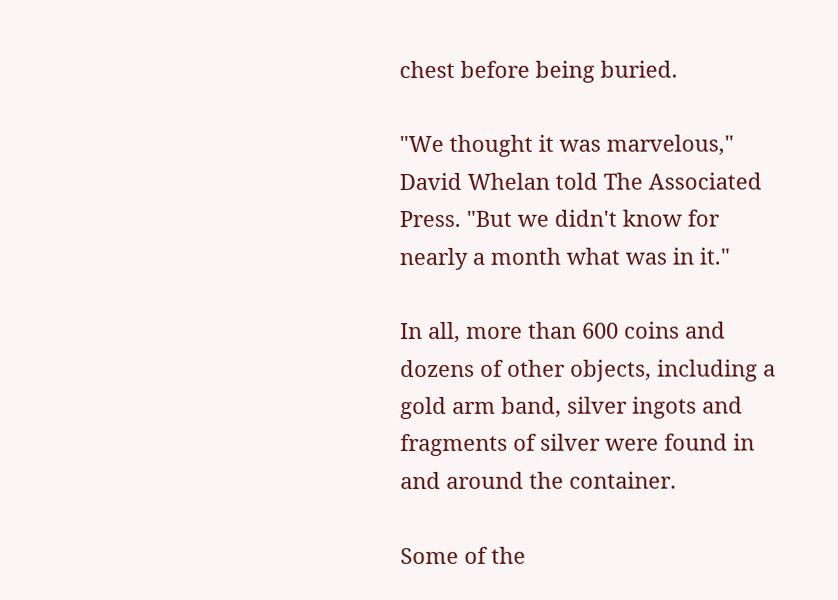chest before being buried.

"We thought it was marvelous," David Whelan told The Associated Press. "But we didn't know for nearly a month what was in it."

In all, more than 600 coins and dozens of other objects, including a gold arm band, silver ingots and fragments of silver were found in and around the container.

Some of the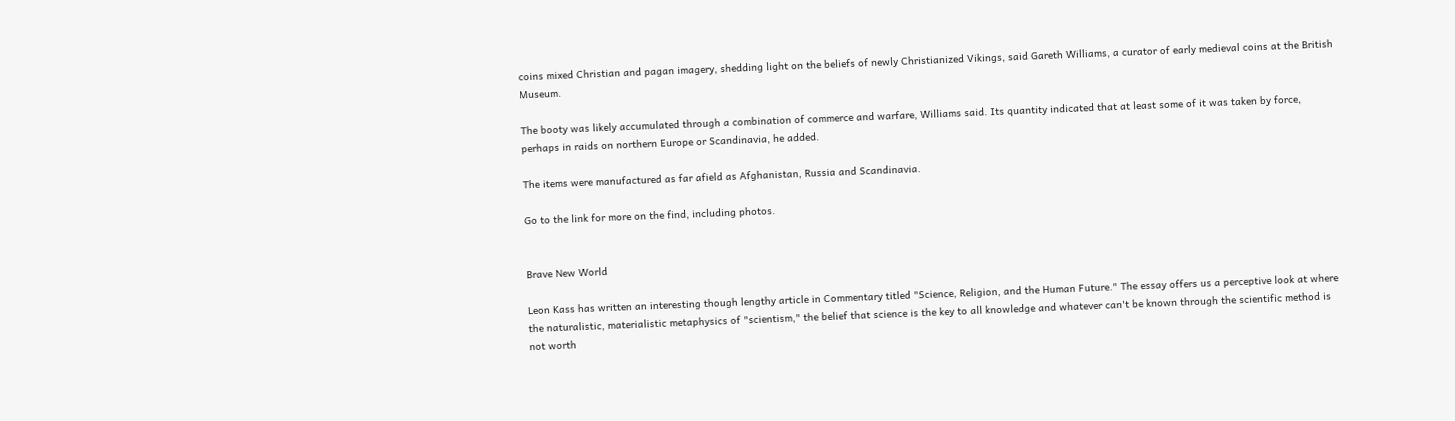coins mixed Christian and pagan imagery, shedding light on the beliefs of newly Christianized Vikings, said Gareth Williams, a curator of early medieval coins at the British Museum.

The booty was likely accumulated through a combination of commerce and warfare, Williams said. Its quantity indicated that at least some of it was taken by force, perhaps in raids on northern Europe or Scandinavia, he added.

The items were manufactured as far afield as Afghanistan, Russia and Scandinavia.

Go to the link for more on the find, including photos.


Brave New World

Leon Kass has written an interesting though lengthy article in Commentary titled "Science, Religion, and the Human Future." The essay offers us a perceptive look at where the naturalistic, materialistic metaphysics of "scientism," the belief that science is the key to all knowledge and whatever can't be known through the scientific method is not worth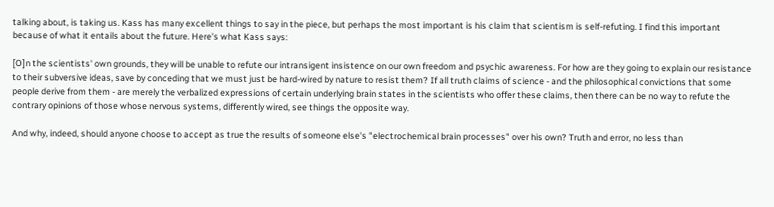talking about, is taking us. Kass has many excellent things to say in the piece, but perhaps the most important is his claim that scientism is self-refuting. I find this important because of what it entails about the future. Here's what Kass says:

[O]n the scientists' own grounds, they will be unable to refute our intransigent insistence on our own freedom and psychic awareness. For how are they going to explain our resistance to their subversive ideas, save by conceding that we must just be hard-wired by nature to resist them? If all truth claims of science - and the philosophical convictions that some people derive from them - are merely the verbalized expressions of certain underlying brain states in the scientists who offer these claims, then there can be no way to refute the contrary opinions of those whose nervous systems, differently wired, see things the opposite way.

And why, indeed, should anyone choose to accept as true the results of someone else's "electrochemical brain processes" over his own? Truth and error, no less than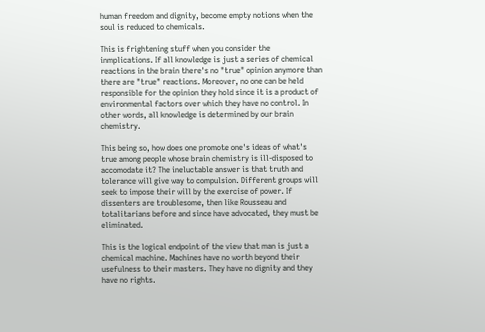human freedom and dignity, become empty notions when the soul is reduced to chemicals.

This is frightening stuff when you consider the inmplications. If all knowledge is just a series of chemical reactions in the brain there's no "true" opinion anymore than there are "true" reactions. Moreover, no one can be held responsible for the opinion they hold since it is a product of environmental factors over which they have no control. In other words, all knowledge is determined by our brain chemistry.

This being so, how does one promote one's ideas of what's true among people whose brain chemistry is ill-disposed to accomodate it? The ineluctable answer is that truth and tolerance will give way to compulsion. Different groups will seek to impose their will by the exercise of power. If dissenters are troublesome, then like Rousseau and totalitarians before and since have advocated, they must be eliminated.

This is the logical endpoint of the view that man is just a chemical machine. Machines have no worth beyond their usefulness to their masters. They have no dignity and they have no rights.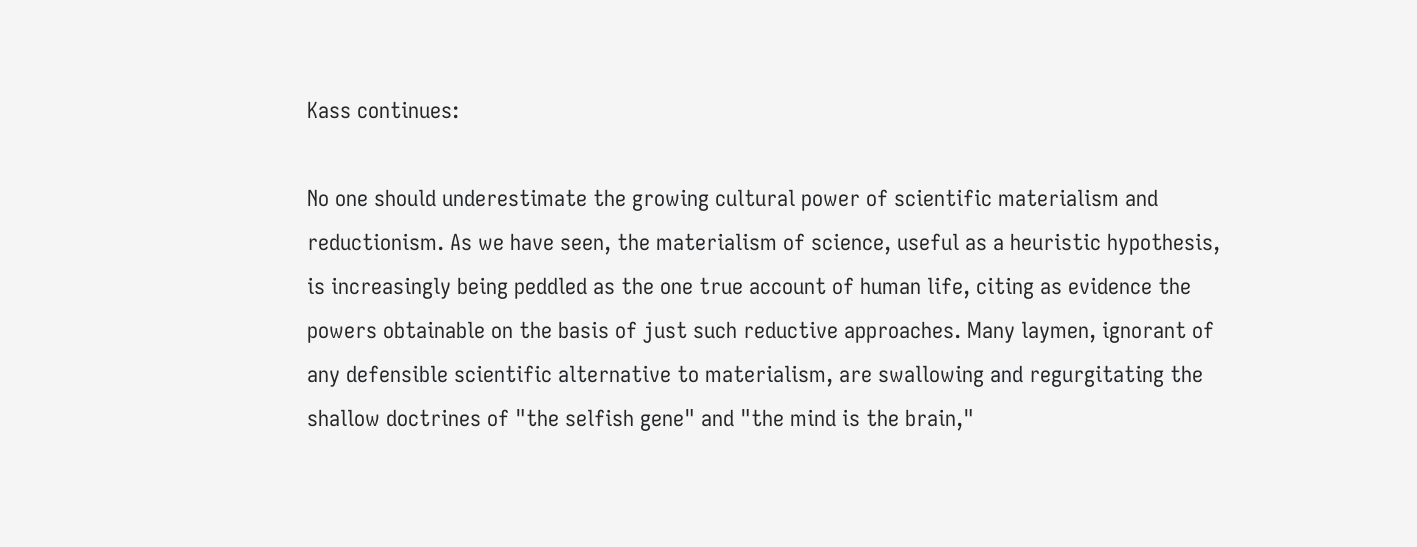Kass continues:

No one should underestimate the growing cultural power of scientific materialism and reductionism. As we have seen, the materialism of science, useful as a heuristic hypothesis, is increasingly being peddled as the one true account of human life, citing as evidence the powers obtainable on the basis of just such reductive approaches. Many laymen, ignorant of any defensible scientific alternative to materialism, are swallowing and regurgitating the shallow doctrines of "the selfish gene" and "the mind is the brain,"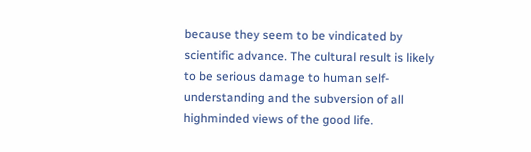because they seem to be vindicated by scientific advance. The cultural result is likely to be serious damage to human self-understanding and the subversion of all highminded views of the good life.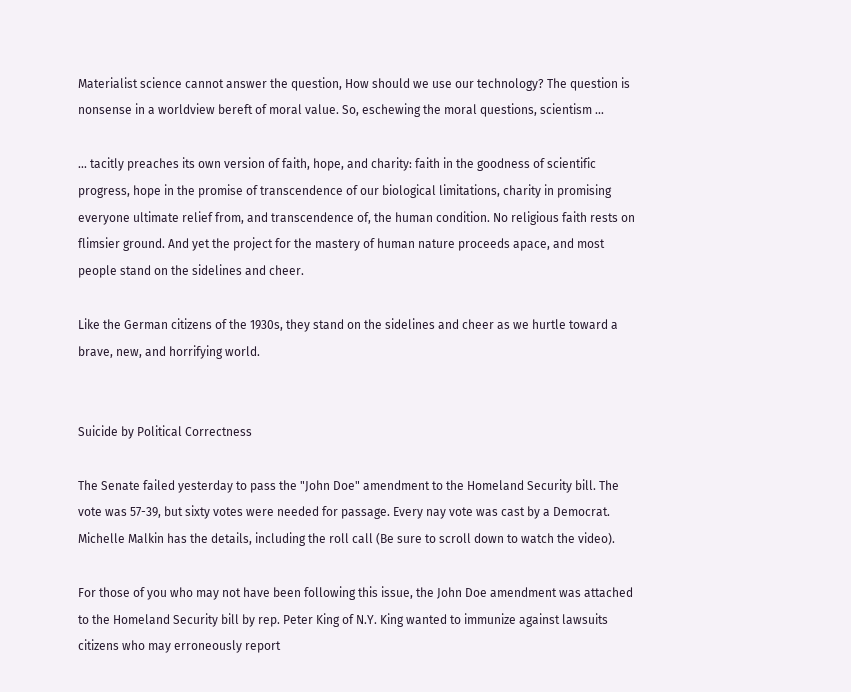Materialist science cannot answer the question, How should we use our technology? The question is nonsense in a worldview bereft of moral value. So, eschewing the moral questions, scientism ...

... tacitly preaches its own version of faith, hope, and charity: faith in the goodness of scientific progress, hope in the promise of transcendence of our biological limitations, charity in promising everyone ultimate relief from, and transcendence of, the human condition. No religious faith rests on flimsier ground. And yet the project for the mastery of human nature proceeds apace, and most people stand on the sidelines and cheer.

Like the German citizens of the 1930s, they stand on the sidelines and cheer as we hurtle toward a brave, new, and horrifying world.


Suicide by Political Correctness

The Senate failed yesterday to pass the "John Doe" amendment to the Homeland Security bill. The vote was 57-39, but sixty votes were needed for passage. Every nay vote was cast by a Democrat. Michelle Malkin has the details, including the roll call (Be sure to scroll down to watch the video).

For those of you who may not have been following this issue, the John Doe amendment was attached to the Homeland Security bill by rep. Peter King of N.Y. King wanted to immunize against lawsuits citizens who may erroneously report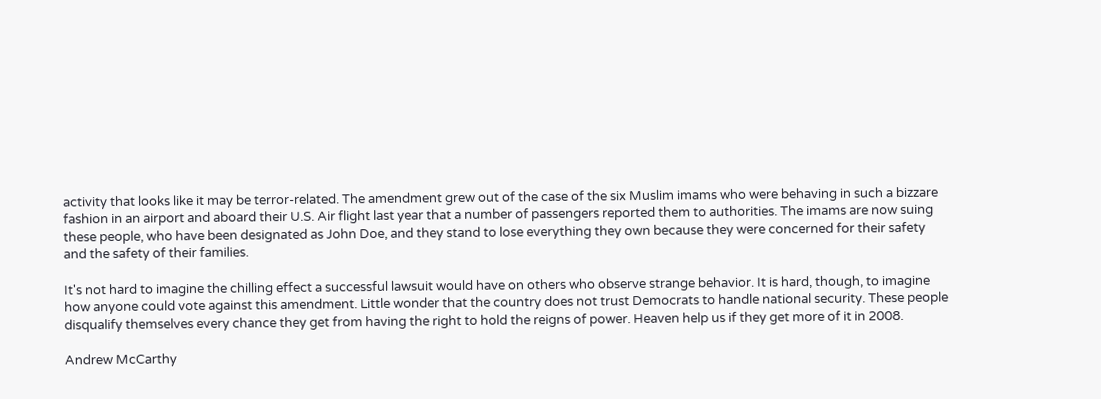activity that looks like it may be terror-related. The amendment grew out of the case of the six Muslim imams who were behaving in such a bizzare fashion in an airport and aboard their U.S. Air flight last year that a number of passengers reported them to authorities. The imams are now suing these people, who have been designated as John Doe, and they stand to lose everything they own because they were concerned for their safety and the safety of their families.

It's not hard to imagine the chilling effect a successful lawsuit would have on others who observe strange behavior. It is hard, though, to imagine how anyone could vote against this amendment. Little wonder that the country does not trust Democrats to handle national security. These people disqualify themselves every chance they get from having the right to hold the reigns of power. Heaven help us if they get more of it in 2008.

Andrew McCarthy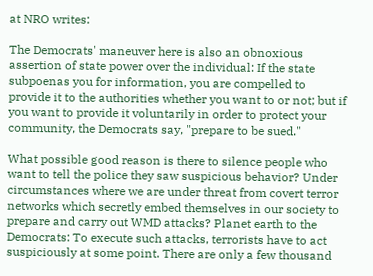at NRO writes:

The Democrats' maneuver here is also an obnoxious assertion of state power over the individual: If the state subpoenas you for information, you are compelled to provide it to the authorities whether you want to or not; but if you want to provide it voluntarily in order to protect your community, the Democrats say, "prepare to be sued."

What possible good reason is there to silence people who want to tell the police they saw suspicious behavior? Under circumstances where we are under threat from covert terror networks which secretly embed themselves in our society to prepare and carry out WMD attacks? Planet earth to the Democrats: To execute such attacks, terrorists have to act suspiciously at some point. There are only a few thousand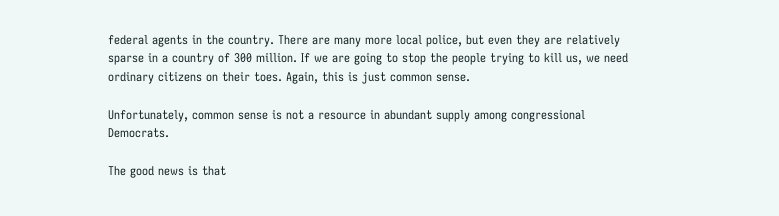federal agents in the country. There are many more local police, but even they are relatively sparse in a country of 300 million. If we are going to stop the people trying to kill us, we need ordinary citizens on their toes. Again, this is just common sense.

Unfortunately, common sense is not a resource in abundant supply among congressional Democrats.

The good news is that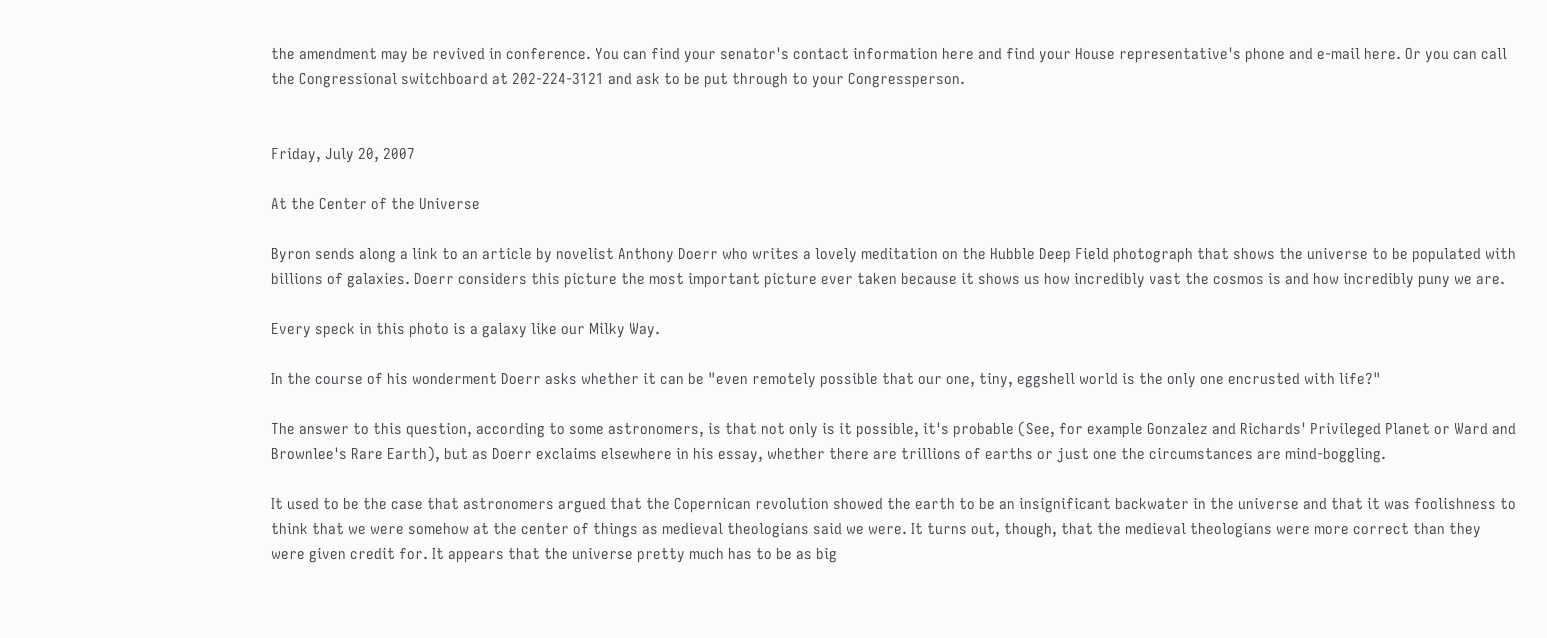the amendment may be revived in conference. You can find your senator's contact information here and find your House representative's phone and e-mail here. Or you can call the Congressional switchboard at 202-224-3121 and ask to be put through to your Congressperson.


Friday, July 20, 2007

At the Center of the Universe

Byron sends along a link to an article by novelist Anthony Doerr who writes a lovely meditation on the Hubble Deep Field photograph that shows the universe to be populated with billions of galaxies. Doerr considers this picture the most important picture ever taken because it shows us how incredibly vast the cosmos is and how incredibly puny we are.

Every speck in this photo is a galaxy like our Milky Way.

In the course of his wonderment Doerr asks whether it can be "even remotely possible that our one, tiny, eggshell world is the only one encrusted with life?"

The answer to this question, according to some astronomers, is that not only is it possible, it's probable (See, for example Gonzalez and Richards' Privileged Planet or Ward and Brownlee's Rare Earth), but as Doerr exclaims elsewhere in his essay, whether there are trillions of earths or just one the circumstances are mind-boggling.

It used to be the case that astronomers argued that the Copernican revolution showed the earth to be an insignificant backwater in the universe and that it was foolishness to think that we were somehow at the center of things as medieval theologians said we were. It turns out, though, that the medieval theologians were more correct than they were given credit for. It appears that the universe pretty much has to be as big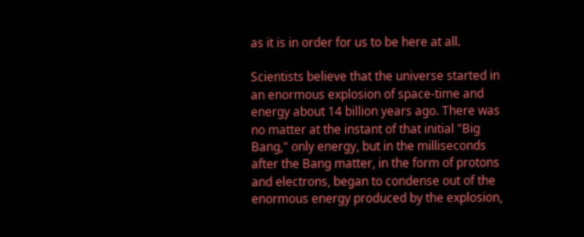as it is in order for us to be here at all.

Scientists believe that the universe started in an enormous explosion of space-time and energy about 14 billion years ago. There was no matter at the instant of that initial "Big Bang," only energy, but in the milliseconds after the Bang matter, in the form of protons and electrons, began to condense out of the enormous energy produced by the explosion,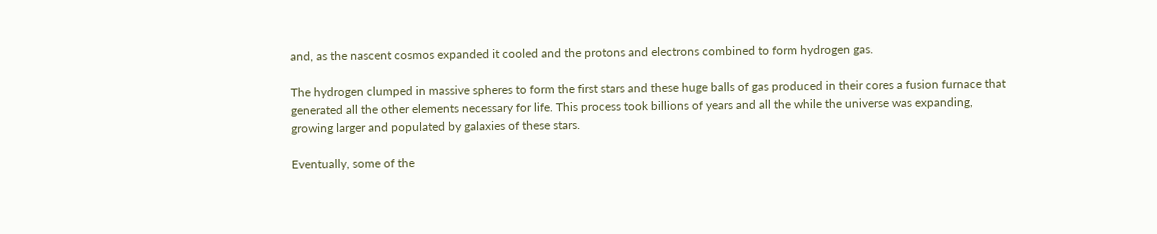and, as the nascent cosmos expanded it cooled and the protons and electrons combined to form hydrogen gas.

The hydrogen clumped in massive spheres to form the first stars and these huge balls of gas produced in their cores a fusion furnace that generated all the other elements necessary for life. This process took billions of years and all the while the universe was expanding, growing larger and populated by galaxies of these stars.

Eventually, some of the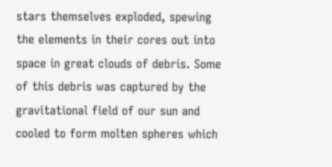stars themselves exploded, spewing the elements in their cores out into space in great clouds of debris. Some of this debris was captured by the gravitational field of our sun and cooled to form molten spheres which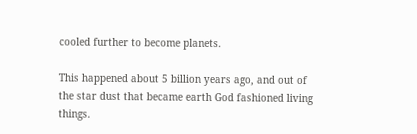cooled further to become planets.

This happened about 5 billion years ago, and out of the star dust that became earth God fashioned living things.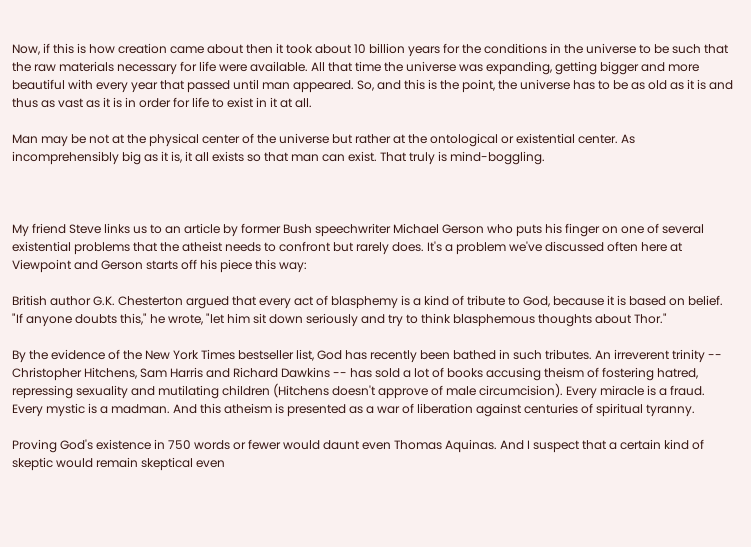Now, if this is how creation came about then it took about 10 billion years for the conditions in the universe to be such that the raw materials necessary for life were available. All that time the universe was expanding, getting bigger and more beautiful with every year that passed until man appeared. So, and this is the point, the universe has to be as old as it is and thus as vast as it is in order for life to exist in it at all.

Man may be not at the physical center of the universe but rather at the ontological or existential center. As incomprehensibly big as it is, it all exists so that man can exist. That truly is mind-boggling.



My friend Steve links us to an article by former Bush speechwriter Michael Gerson who puts his finger on one of several existential problems that the atheist needs to confront but rarely does. It's a problem we've discussed often here at Viewpoint and Gerson starts off his piece this way:

British author G.K. Chesterton argued that every act of blasphemy is a kind of tribute to God, because it is based on belief. "If anyone doubts this," he wrote, "let him sit down seriously and try to think blasphemous thoughts about Thor."

By the evidence of the New York Times bestseller list, God has recently been bathed in such tributes. An irreverent trinity -- Christopher Hitchens, Sam Harris and Richard Dawkins -- has sold a lot of books accusing theism of fostering hatred, repressing sexuality and mutilating children (Hitchens doesn't approve of male circumcision). Every miracle is a fraud. Every mystic is a madman. And this atheism is presented as a war of liberation against centuries of spiritual tyranny.

Proving God's existence in 750 words or fewer would daunt even Thomas Aquinas. And I suspect that a certain kind of skeptic would remain skeptical even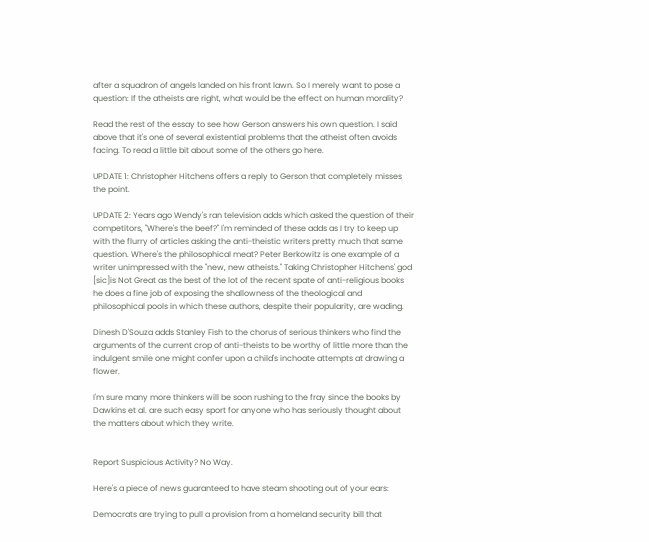after a squadron of angels landed on his front lawn. So I merely want to pose a question: If the atheists are right, what would be the effect on human morality?

Read the rest of the essay to see how Gerson answers his own question. I said above that it's one of several existential problems that the atheist often avoids facing. To read a little bit about some of the others go here.

UPDATE 1: Christopher Hitchens offers a reply to Gerson that completely misses the point.

UPDATE 2: Years ago Wendy's ran television adds which asked the question of their competitors, "Where's the beef?" I'm reminded of these adds as I try to keep up with the flurry of articles asking the anti-theistic writers pretty much that same question. Where's the philosophical meat? Peter Berkowitz is one example of a writer unimpressed with the "new, new atheists." Taking Christopher Hitchens' god [sic]is Not Great as the best of the lot of the recent spate of anti-religious books he does a fine job of exposing the shallowness of the theological and philosophical pools in which these authors, despite their popularity, are wading.

Dinesh D'Souza adds Stanley Fish to the chorus of serious thinkers who find the arguments of the current crop of anti-theists to be worthy of little more than the indulgent smile one might confer upon a child's inchoate attempts at drawing a flower.

I'm sure many more thinkers will be soon rushing to the fray since the books by Dawkins et al. are such easy sport for anyone who has seriously thought about the matters about which they write.


Report Suspicious Activity? No Way.

Here's a piece of news guaranteed to have steam shooting out of your ears:

Democrats are trying to pull a provision from a homeland security bill that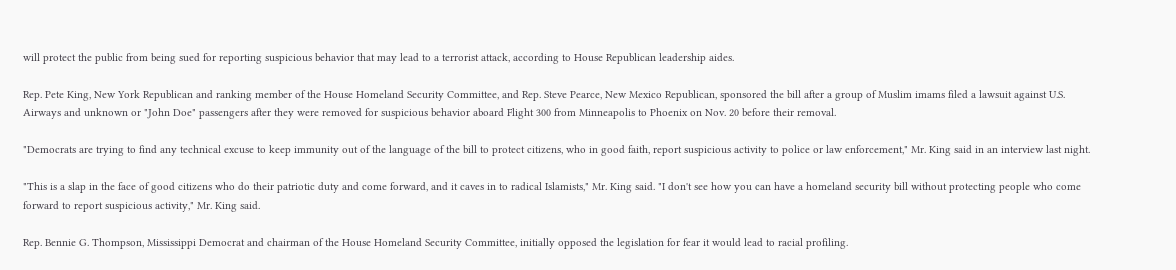will protect the public from being sued for reporting suspicious behavior that may lead to a terrorist attack, according to House Republican leadership aides.

Rep. Pete King, New York Republican and ranking member of the House Homeland Security Committee, and Rep. Steve Pearce, New Mexico Republican, sponsored the bill after a group of Muslim imams filed a lawsuit against U.S. Airways and unknown or "John Doe" passengers after they were removed for suspicious behavior aboard Flight 300 from Minneapolis to Phoenix on Nov. 20 before their removal.

"Democrats are trying to find any technical excuse to keep immunity out of the language of the bill to protect citizens, who in good faith, report suspicious activity to police or law enforcement," Mr. King said in an interview last night.

"This is a slap in the face of good citizens who do their patriotic duty and come forward, and it caves in to radical Islamists," Mr. King said. "I don't see how you can have a homeland security bill without protecting people who come forward to report suspicious activity," Mr. King said.

Rep. Bennie G. Thompson, Mississippi Democrat and chairman of the House Homeland Security Committee, initially opposed the legislation for fear it would lead to racial profiling.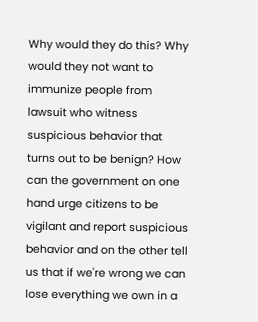Why would they do this? Why would they not want to immunize people from lawsuit who witness suspicious behavior that turns out to be benign? How can the government on one hand urge citizens to be vigilant and report suspicious behavior and on the other tell us that if we're wrong we can lose everything we own in a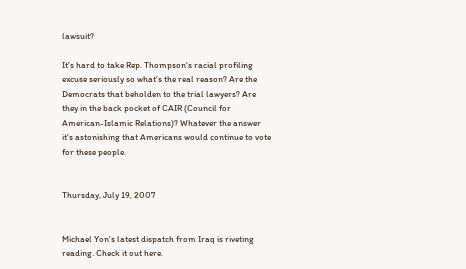lawsuit?

It's hard to take Rep. Thompson's racial profiling excuse seriously so what's the real reason? Are the Democrats that beholden to the trial lawyers? Are they in the back pocket of CAIR (Council for American-Islamic Relations)? Whatever the answer it's astonishing that Americans would continue to vote for these people.


Thursday, July 19, 2007


Michael Yon's latest dispatch from Iraq is riveting reading. Check it out here.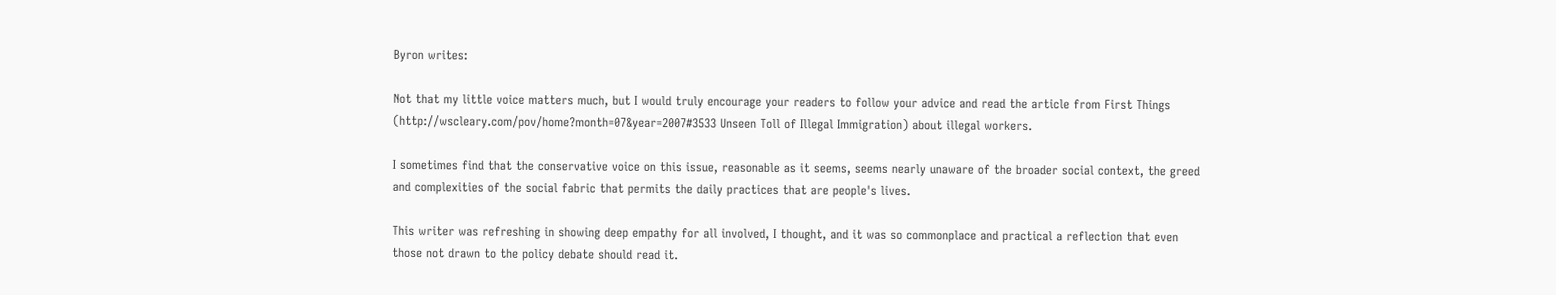Byron writes:

Not that my little voice matters much, but I would truly encourage your readers to follow your advice and read the article from First Things (http://wscleary.com/pov/home?month=07&year=2007#3533 Unseen Toll of Illegal Immigration) about illegal workers.

I sometimes find that the conservative voice on this issue, reasonable as it seems, seems nearly unaware of the broader social context, the greed and complexities of the social fabric that permits the daily practices that are people's lives.

This writer was refreshing in showing deep empathy for all involved, I thought, and it was so commonplace and practical a reflection that even those not drawn to the policy debate should read it.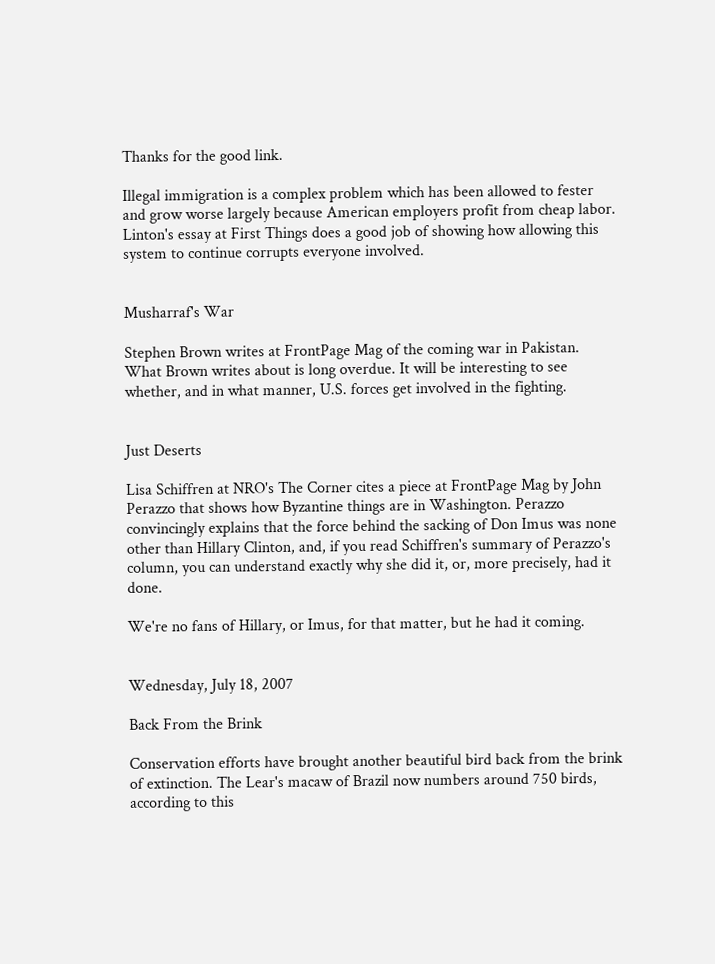Thanks for the good link.

Illegal immigration is a complex problem which has been allowed to fester and grow worse largely because American employers profit from cheap labor. Linton's essay at First Things does a good job of showing how allowing this system to continue corrupts everyone involved.


Musharraf's War

Stephen Brown writes at FrontPage Mag of the coming war in Pakistan. What Brown writes about is long overdue. It will be interesting to see whether, and in what manner, U.S. forces get involved in the fighting.


Just Deserts

Lisa Schiffren at NRO's The Corner cites a piece at FrontPage Mag by John Perazzo that shows how Byzantine things are in Washington. Perazzo convincingly explains that the force behind the sacking of Don Imus was none other than Hillary Clinton, and, if you read Schiffren's summary of Perazzo's column, you can understand exactly why she did it, or, more precisely, had it done.

We're no fans of Hillary, or Imus, for that matter, but he had it coming.


Wednesday, July 18, 2007

Back From the Brink

Conservation efforts have brought another beautiful bird back from the brink of extinction. The Lear's macaw of Brazil now numbers around 750 birds, according to this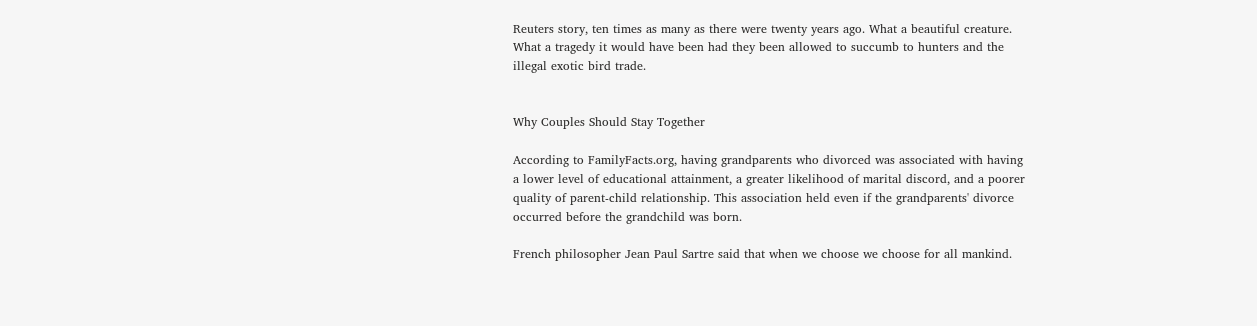Reuters story, ten times as many as there were twenty years ago. What a beautiful creature. What a tragedy it would have been had they been allowed to succumb to hunters and the illegal exotic bird trade.


Why Couples Should Stay Together

According to FamilyFacts.org, having grandparents who divorced was associated with having a lower level of educational attainment, a greater likelihood of marital discord, and a poorer quality of parent-child relationship. This association held even if the grandparents' divorce occurred before the grandchild was born.

French philosopher Jean Paul Sartre said that when we choose we choose for all mankind.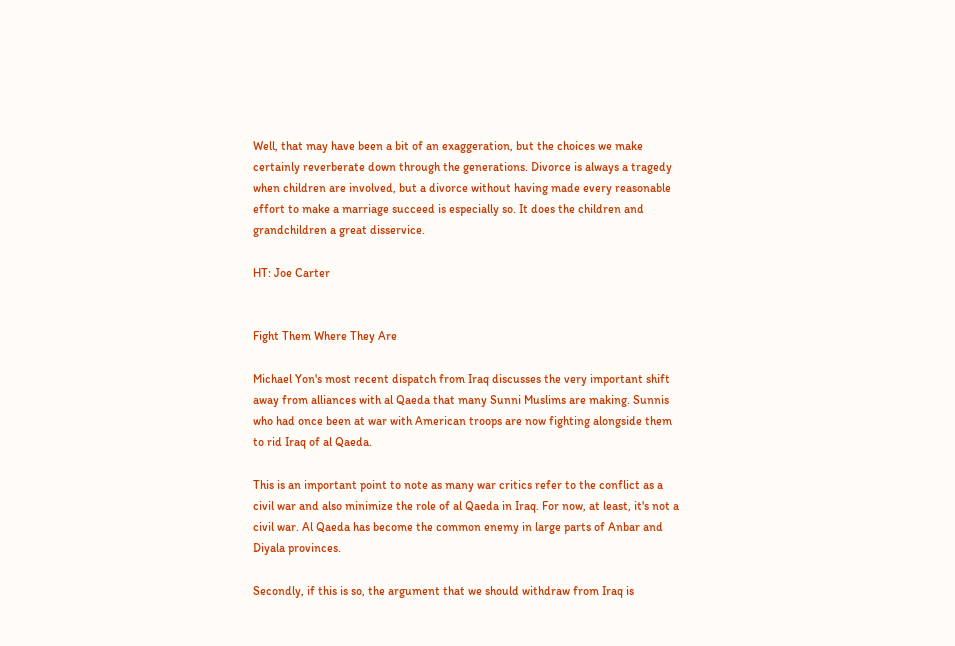Well, that may have been a bit of an exaggeration, but the choices we make certainly reverberate down through the generations. Divorce is always a tragedy when children are involved, but a divorce without having made every reasonable effort to make a marriage succeed is especially so. It does the children and grandchildren a great disservice.

HT: Joe Carter


Fight Them Where They Are

Michael Yon's most recent dispatch from Iraq discusses the very important shift away from alliances with al Qaeda that many Sunni Muslims are making. Sunnis who had once been at war with American troops are now fighting alongside them to rid Iraq of al Qaeda.

This is an important point to note as many war critics refer to the conflict as a civil war and also minimize the role of al Qaeda in Iraq. For now, at least, it's not a civil war. Al Qaeda has become the common enemy in large parts of Anbar and Diyala provinces.

Secondly, if this is so, the argument that we should withdraw from Iraq is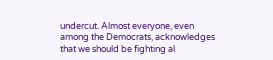undercut. Almost everyone, even among the Democrats, acknowledges that we should be fighting al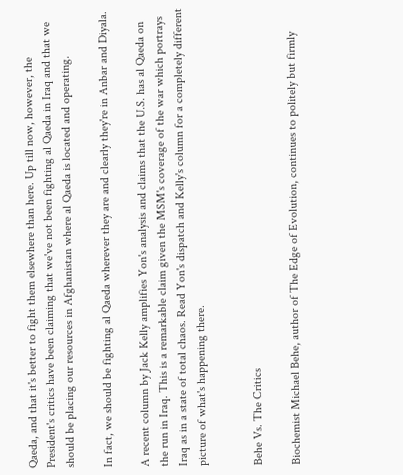Qaeda, and that it's better to fight them elsewhere than here. Up till now, however, the President's critics have been claiming that we've not been fighting al Qaeda in Iraq and that we should be placing our resources in Afghanistan where al Qaeda is located and operating.

In fact, we should be fighting al Qaeda wherever they are and clearly they're in Anbar and Diyala.

A recent column by Jack Kelly amplifies Yon's analysis and claims that the U.S. has al Qaeda on the run in Iraq. This is a remarkable claim given the MSM's coverage of the war which portrays Iraq as in a state of total chaos. Read Yon's dispatch and Kelly's column for a completely different picture of what's happening there.


Behe Vs. The Critics

Biochemist Michael Behe, author of The Edge of Evolution, continues to politely but firmly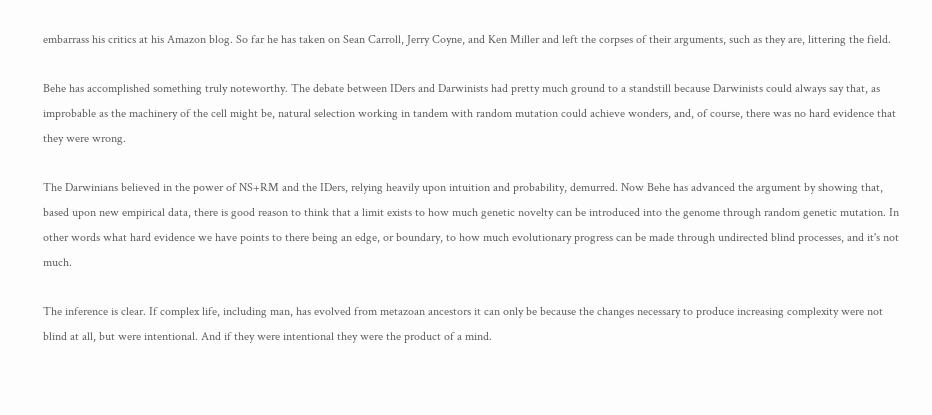embarrass his critics at his Amazon blog. So far he has taken on Sean Carroll, Jerry Coyne, and Ken Miller and left the corpses of their arguments, such as they are, littering the field.

Behe has accomplished something truly noteworthy. The debate between IDers and Darwinists had pretty much ground to a standstill because Darwinists could always say that, as improbable as the machinery of the cell might be, natural selection working in tandem with random mutation could achieve wonders, and, of course, there was no hard evidence that they were wrong.

The Darwinians believed in the power of NS+RM and the IDers, relying heavily upon intuition and probability, demurred. Now Behe has advanced the argument by showing that, based upon new empirical data, there is good reason to think that a limit exists to how much genetic novelty can be introduced into the genome through random genetic mutation. In other words what hard evidence we have points to there being an edge, or boundary, to how much evolutionary progress can be made through undirected blind processes, and it's not much.

The inference is clear. If complex life, including man, has evolved from metazoan ancestors it can only be because the changes necessary to produce increasing complexity were not blind at all, but were intentional. And if they were intentional they were the product of a mind.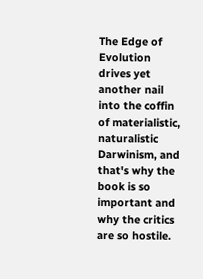The Edge of Evolution drives yet another nail into the coffin of materialistic, naturalistic Darwinism, and that's why the book is so important and why the critics are so hostile.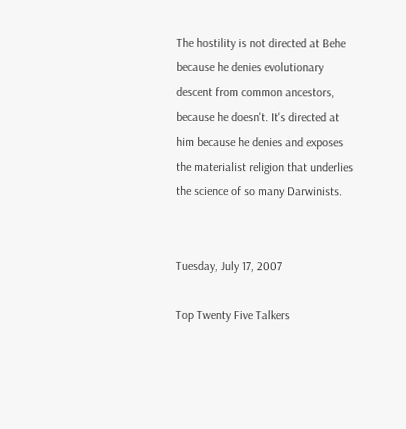The hostility is not directed at Behe because he denies evolutionary descent from common ancestors, because he doesn't. It's directed at him because he denies and exposes the materialist religion that underlies the science of so many Darwinists.


Tuesday, July 17, 2007

Top Twenty Five Talkers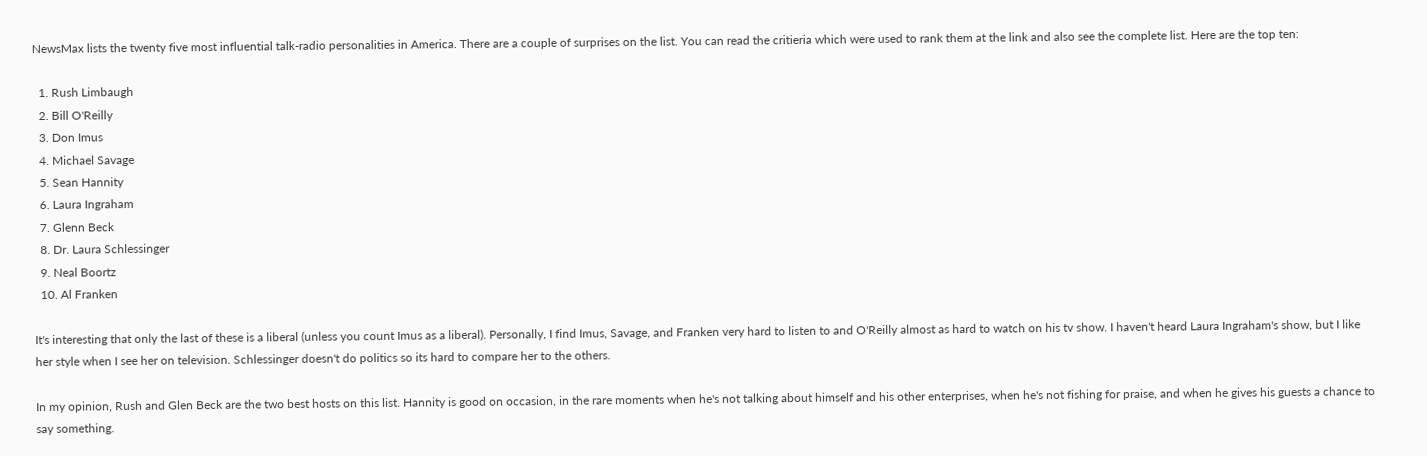NewsMax lists the twenty five most influential talk-radio personalities in America. There are a couple of surprises on the list. You can read the critieria which were used to rank them at the link and also see the complete list. Here are the top ten:

  1. Rush Limbaugh
  2. Bill O'Reilly
  3. Don Imus
  4. Michael Savage
  5. Sean Hannity
  6. Laura Ingraham
  7. Glenn Beck
  8. Dr. Laura Schlessinger
  9. Neal Boortz
  10. Al Franken

It's interesting that only the last of these is a liberal (unless you count Imus as a liberal). Personally, I find Imus, Savage, and Franken very hard to listen to and O'Reilly almost as hard to watch on his tv show. I haven't heard Laura Ingraham's show, but I like her style when I see her on television. Schlessinger doesn't do politics so its hard to compare her to the others.

In my opinion, Rush and Glen Beck are the two best hosts on this list. Hannity is good on occasion, in the rare moments when he's not talking about himself and his other enterprises, when he's not fishing for praise, and when he gives his guests a chance to say something.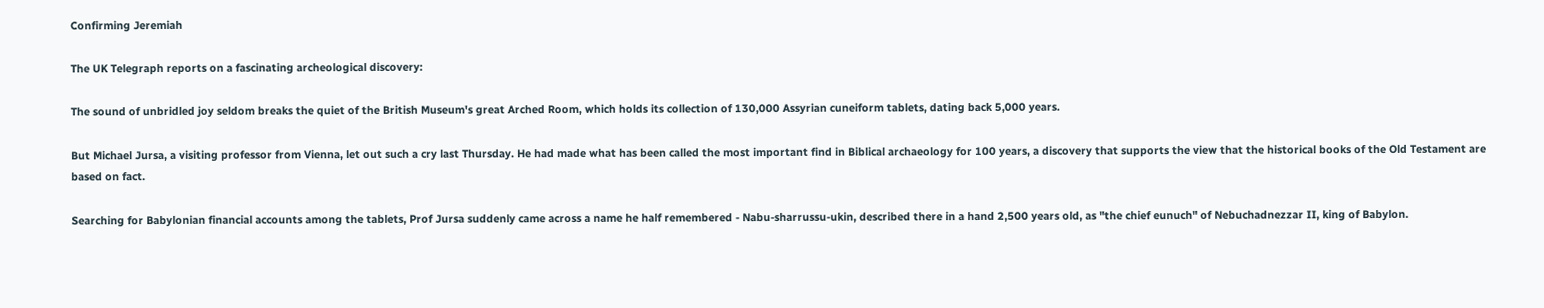Confirming Jeremiah

The UK Telegraph reports on a fascinating archeological discovery:

The sound of unbridled joy seldom breaks the quiet of the British Museum's great Arched Room, which holds its collection of 130,000 Assyrian cuneiform tablets, dating back 5,000 years.

But Michael Jursa, a visiting professor from Vienna, let out such a cry last Thursday. He had made what has been called the most important find in Biblical archaeology for 100 years, a discovery that supports the view that the historical books of the Old Testament are based on fact.

Searching for Babylonian financial accounts among the tablets, Prof Jursa suddenly came across a name he half remembered - Nabu-sharrussu-ukin, described there in a hand 2,500 years old, as "the chief eunuch" of Nebuchadnezzar II, king of Babylon.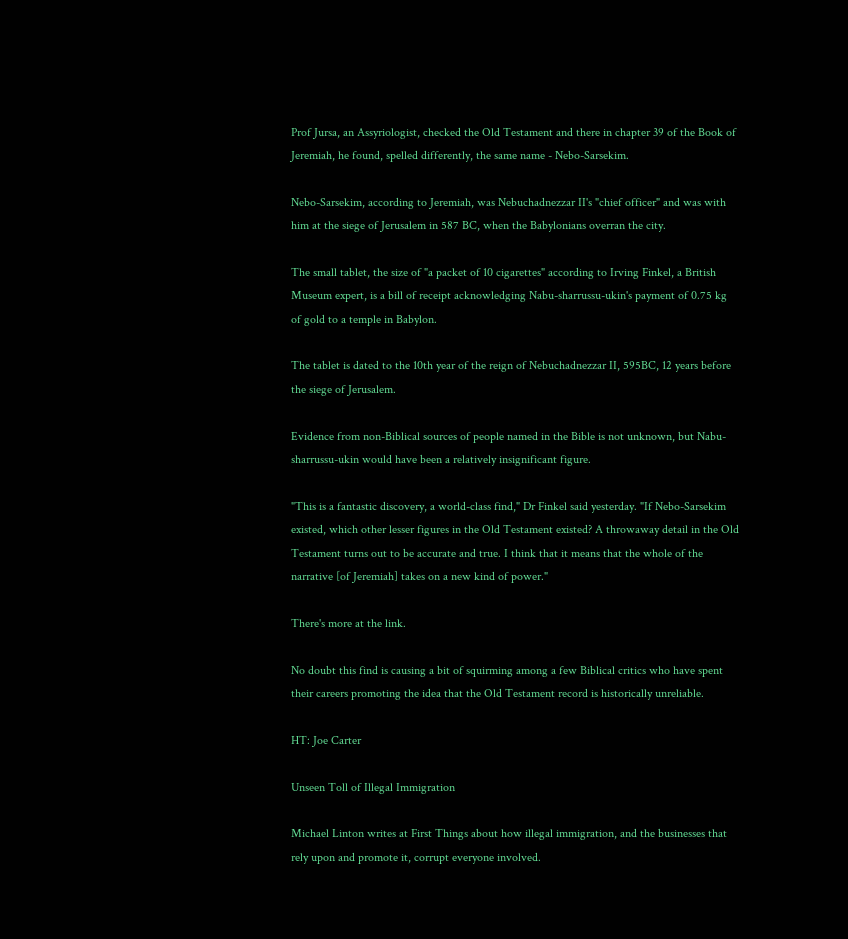Prof Jursa, an Assyriologist, checked the Old Testament and there in chapter 39 of the Book of Jeremiah, he found, spelled differently, the same name - Nebo-Sarsekim.

Nebo-Sarsekim, according to Jeremiah, was Nebuchadnezzar II's "chief officer" and was with him at the siege of Jerusalem in 587 BC, when the Babylonians overran the city.

The small tablet, the size of "a packet of 10 cigarettes" according to Irving Finkel, a British Museum expert, is a bill of receipt acknowledging Nabu-sharrussu-ukin's payment of 0.75 kg of gold to a temple in Babylon.

The tablet is dated to the 10th year of the reign of Nebuchadnezzar II, 595BC, 12 years before the siege of Jerusalem.

Evidence from non-Biblical sources of people named in the Bible is not unknown, but Nabu-sharrussu-ukin would have been a relatively insignificant figure.

"This is a fantastic discovery, a world-class find," Dr Finkel said yesterday. "If Nebo-Sarsekim existed, which other lesser figures in the Old Testament existed? A throwaway detail in the Old Testament turns out to be accurate and true. I think that it means that the whole of the narrative [of Jeremiah] takes on a new kind of power."

There's more at the link.

No doubt this find is causing a bit of squirming among a few Biblical critics who have spent their careers promoting the idea that the Old Testament record is historically unreliable.

HT: Joe Carter

Unseen Toll of Illegal Immigration

Michael Linton writes at First Things about how illegal immigration, and the businesses that rely upon and promote it, corrupt everyone involved.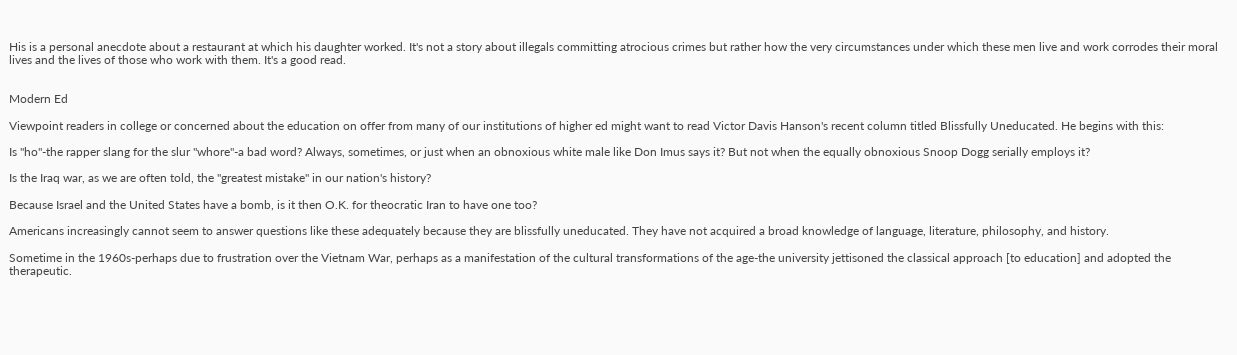His is a personal anecdote about a restaurant at which his daughter worked. It's not a story about illegals committing atrocious crimes but rather how the very circumstances under which these men live and work corrodes their moral lives and the lives of those who work with them. It's a good read.


Modern Ed

Viewpoint readers in college or concerned about the education on offer from many of our institutions of higher ed might want to read Victor Davis Hanson's recent column titled Blissfully Uneducated. He begins with this:

Is "ho"-the rapper slang for the slur "whore"-a bad word? Always, sometimes, or just when an obnoxious white male like Don Imus says it? But not when the equally obnoxious Snoop Dogg serially employs it?

Is the Iraq war, as we are often told, the "greatest mistake" in our nation's history?

Because Israel and the United States have a bomb, is it then O.K. for theocratic Iran to have one too?

Americans increasingly cannot seem to answer questions like these adequately because they are blissfully uneducated. They have not acquired a broad knowledge of language, literature, philosophy, and history.

Sometime in the 1960s-perhaps due to frustration over the Vietnam War, perhaps as a manifestation of the cultural transformations of the age-the university jettisoned the classical approach [to education] and adopted the therapeutic.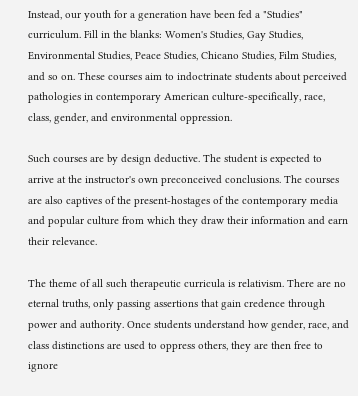Instead, our youth for a generation have been fed a "Studies" curriculum. Fill in the blanks: Women's Studies, Gay Studies, Environmental Studies, Peace Studies, Chicano Studies, Film Studies, and so on. These courses aim to indoctrinate students about perceived pathologies in contemporary American culture-specifically, race, class, gender, and environmental oppression.

Such courses are by design deductive. The student is expected to arrive at the instructor's own preconceived conclusions. The courses are also captives of the present-hostages of the contemporary media and popular culture from which they draw their information and earn their relevance.

The theme of all such therapeutic curricula is relativism. There are no eternal truths, only passing assertions that gain credence through power and authority. Once students understand how gender, race, and class distinctions are used to oppress others, they are then free to ignore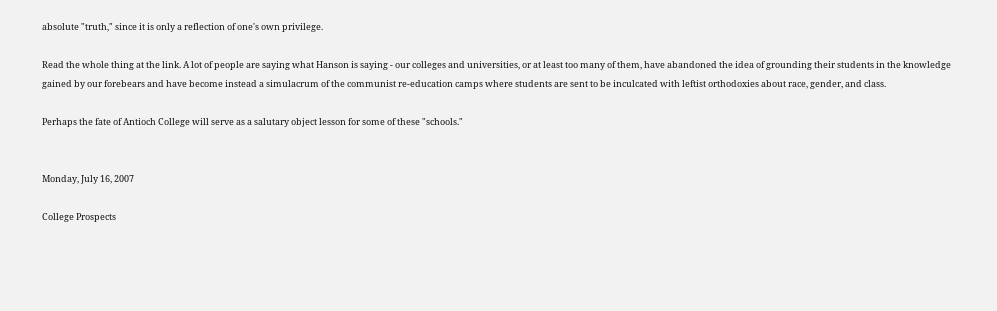absolute "truth," since it is only a reflection of one's own privilege.

Read the whole thing at the link. A lot of people are saying what Hanson is saying - our colleges and universities, or at least too many of them, have abandoned the idea of grounding their students in the knowledge gained by our forebears and have become instead a simulacrum of the communist re-education camps where students are sent to be inculcated with leftist orthodoxies about race, gender, and class.

Perhaps the fate of Antioch College will serve as a salutary object lesson for some of these "schools."


Monday, July 16, 2007

College Prospects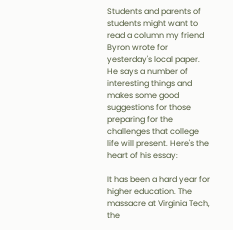Students and parents of students might want to read a column my friend Byron wrote for yesterday's local paper. He says a number of interesting things and makes some good suggestions for those preparing for the challenges that college life will present. Here's the heart of his essay:

It has been a hard year for higher education. The massacre at Virginia Tech, the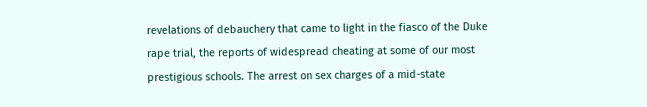revelations of debauchery that came to light in the fiasco of the Duke rape trial, the reports of widespread cheating at some of our most prestigious schools. The arrest on sex charges of a mid-state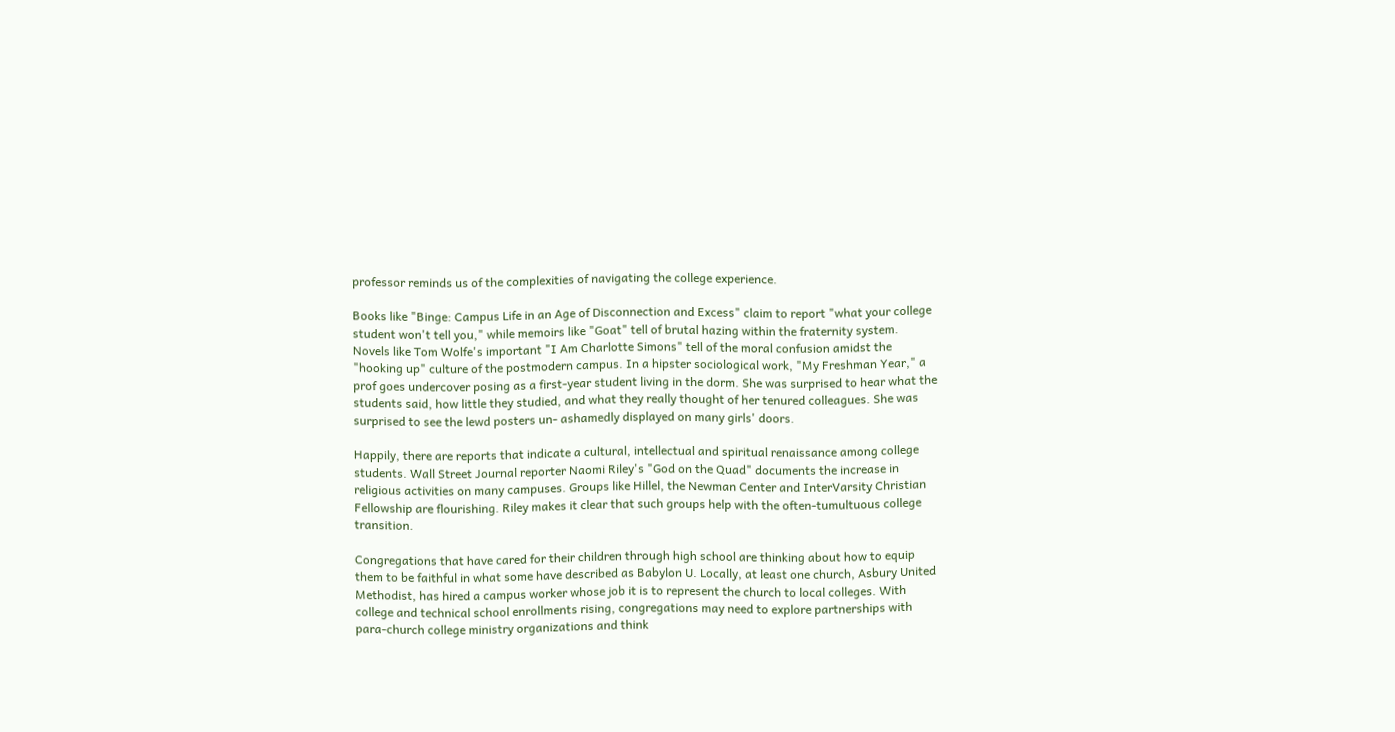professor reminds us of the complexities of navigating the college experience.

Books like "Binge: Campus Life in an Age of Disconnection and Excess" claim to report "what your college student won't tell you," while memoirs like "Goat" tell of brutal hazing within the fraternity system. Novels like Tom Wolfe's important "I Am Charlotte Simons" tell of the moral confusion amidst the "hooking up" culture of the postmodern campus. In a hipster sociological work, "My Freshman Year," a prof goes undercover posing as a first-year student living in the dorm. She was surprised to hear what the students said, how little they studied, and what they really thought of her tenured colleagues. She was surprised to see the lewd posters un- ashamedly displayed on many girls' doors.

Happily, there are reports that indicate a cultural, intellectual and spiritual renaissance among college students. Wall Street Journal reporter Naomi Riley's "God on the Quad" documents the increase in religious activities on many campuses. Groups like Hillel, the Newman Center and InterVarsity Christian Fellowship are flourishing. Riley makes it clear that such groups help with the often-tumultuous college transition.

Congregations that have cared for their children through high school are thinking about how to equip them to be faithful in what some have described as Babylon U. Locally, at least one church, Asbury United Methodist, has hired a campus worker whose job it is to represent the church to local colleges. With college and technical school enrollments rising, congregations may need to explore partnerships with para-church college ministry organizations and think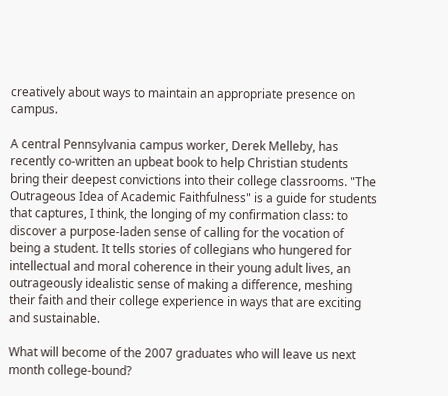creatively about ways to maintain an appropriate presence on campus.

A central Pennsylvania campus worker, Derek Melleby, has recently co-written an upbeat book to help Christian students bring their deepest convictions into their college classrooms. "The Outrageous Idea of Academic Faithfulness" is a guide for students that captures, I think, the longing of my confirmation class: to discover a purpose-laden sense of calling for the vocation of being a student. It tells stories of collegians who hungered for intellectual and moral coherence in their young adult lives, an outrageously idealistic sense of making a difference, meshing their faith and their college experience in ways that are exciting and sustainable.

What will become of the 2007 graduates who will leave us next month college-bound?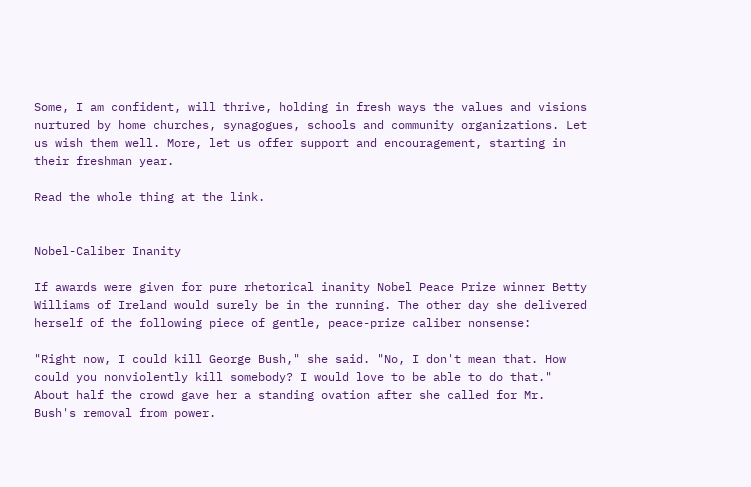Some, I am confident, will thrive, holding in fresh ways the values and visions nurtured by home churches, synagogues, schools and community organizations. Let us wish them well. More, let us offer support and encouragement, starting in their freshman year.

Read the whole thing at the link.


Nobel-Caliber Inanity

If awards were given for pure rhetorical inanity Nobel Peace Prize winner Betty Williams of Ireland would surely be in the running. The other day she delivered herself of the following piece of gentle, peace-prize caliber nonsense:

"Right now, I could kill George Bush," she said. "No, I don't mean that. How could you nonviolently kill somebody? I would love to be able to do that." About half the crowd gave her a standing ovation after she called for Mr. Bush's removal from power.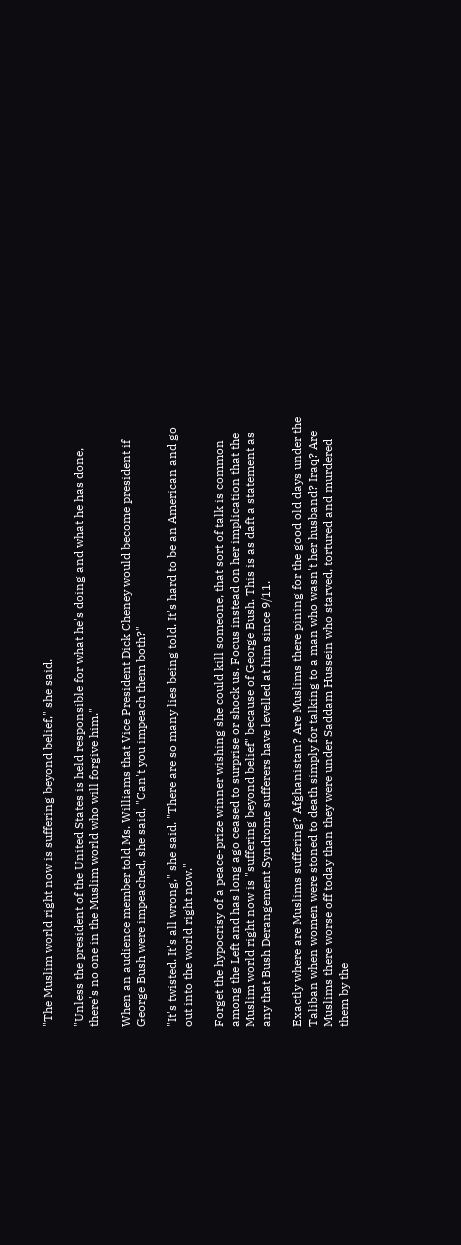"The Muslim world right now is suffering beyond belief," she said.

"Unless the president of the United States is held responsible for what he's doing and what he has done, there's no one in the Muslim world who will forgive him."

When an audience member told Ms. Williams that Vice President Dick Cheney would become president if George Bush were impeached, she said, "Can't you impeach them both?"

"It's twisted. It's all wrong," she said. "There are so many lies being told. It's hard to be an American and go out into the world right now."

Forget the hypocrisy of a peace-prize winner wishing she could kill someone, that sort of talk is common among the Left and has long ago ceased to surprise or shock us. Focus instead on her implication that the Muslim world right now is "suffering beyond belief" because of George Bush. This is as daft a statement as any that Bush Derangement Syndrome sufferers have levelled at him since 9/11.

Exactly where are Muslims suffering? Afghanistan? Are Muslims there pining for the good old days under the Taliban when women were stoned to death simply for talking to a man who wasn't her husband? Iraq? Are Muslims there worse off today than they were under Saddam Hussein who starved, tortured and murdered them by the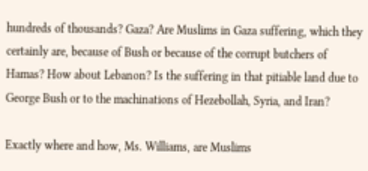hundreds of thousands? Gaza? Are Muslims in Gaza suffering, which they certainly are, because of Bush or because of the corrupt butchers of Hamas? How about Lebanon? Is the suffering in that pitiable land due to George Bush or to the machinations of Hezebollah, Syria, and Iran?

Exactly where and how, Ms. Williams, are Muslims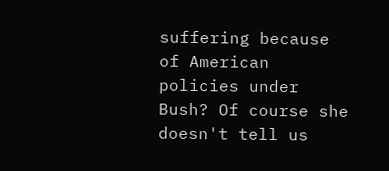suffering because of American policies under Bush? Of course she doesn't tell us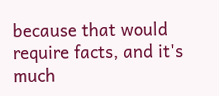because that would require facts, and it's much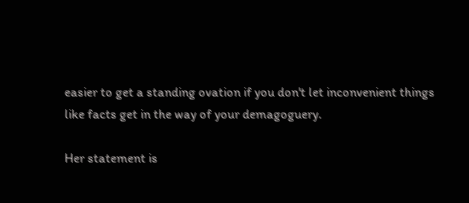easier to get a standing ovation if you don't let inconvenient things like facts get in the way of your demagoguery.

Her statement is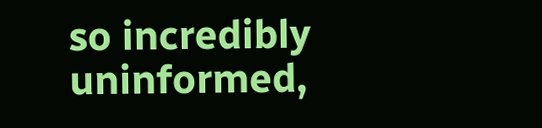so incredibly uninformed,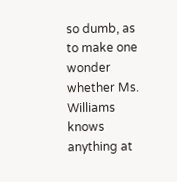so dumb, as to make one wonder whether Ms. Williams knows anything at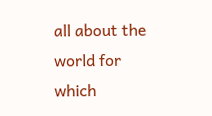all about the world for which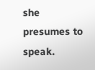she presumes to speak.